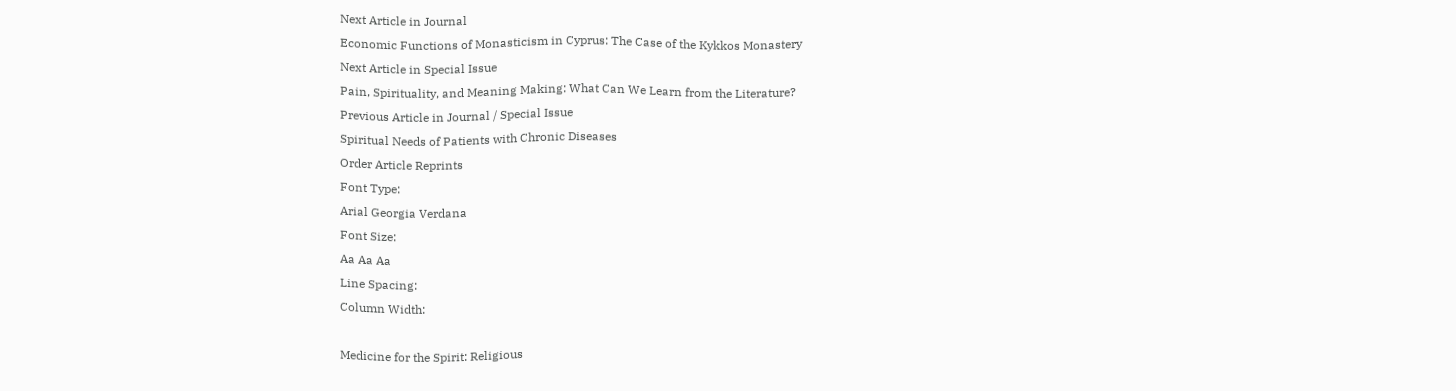Next Article in Journal
Economic Functions of Monasticism in Cyprus: The Case of the Kykkos Monastery
Next Article in Special Issue
Pain, Spirituality, and Meaning Making: What Can We Learn from the Literature?
Previous Article in Journal / Special Issue
Spiritual Needs of Patients with Chronic Diseases
Order Article Reprints
Font Type:
Arial Georgia Verdana
Font Size:
Aa Aa Aa
Line Spacing:
Column Width:

Medicine for the Spirit: Religious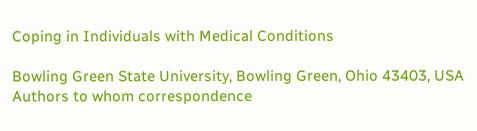Coping in Individuals with Medical Conditions

Bowling Green State University, Bowling Green, Ohio 43403, USA
Authors to whom correspondence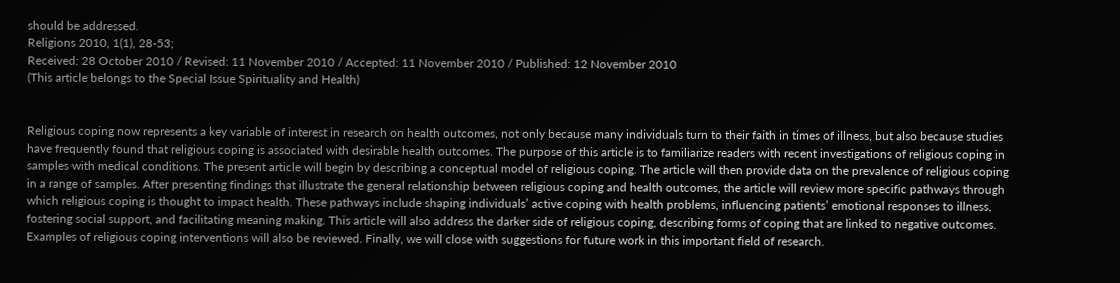should be addressed.
Religions 2010, 1(1), 28-53;
Received: 28 October 2010 / Revised: 11 November 2010 / Accepted: 11 November 2010 / Published: 12 November 2010
(This article belongs to the Special Issue Spirituality and Health)


Religious coping now represents a key variable of interest in research on health outcomes, not only because many individuals turn to their faith in times of illness, but also because studies have frequently found that religious coping is associated with desirable health outcomes. The purpose of this article is to familiarize readers with recent investigations of religious coping in samples with medical conditions. The present article will begin by describing a conceptual model of religious coping. The article will then provide data on the prevalence of religious coping in a range of samples. After presenting findings that illustrate the general relationship between religious coping and health outcomes, the article will review more specific pathways through which religious coping is thought to impact health. These pathways include shaping individuals’ active coping with health problems, influencing patients’ emotional responses to illness, fostering social support, and facilitating meaning making. This article will also address the darker side of religious coping, describing forms of coping that are linked to negative outcomes. Examples of religious coping interventions will also be reviewed. Finally, we will close with suggestions for future work in this important field of research.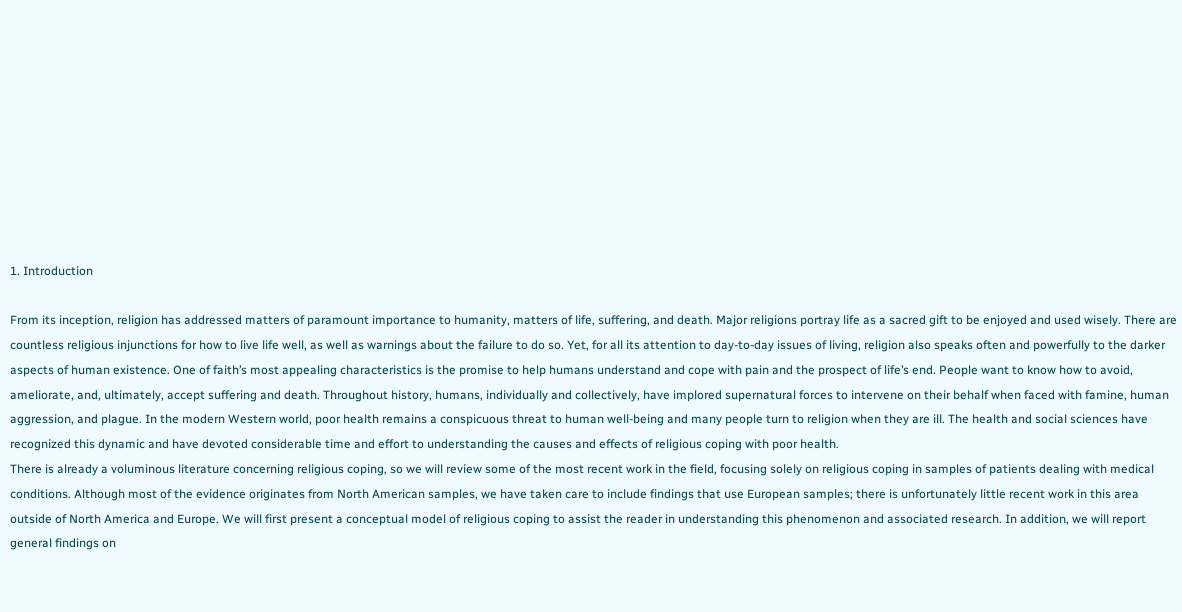1. Introduction

From its inception, religion has addressed matters of paramount importance to humanity, matters of life, suffering, and death. Major religions portray life as a sacred gift to be enjoyed and used wisely. There are countless religious injunctions for how to live life well, as well as warnings about the failure to do so. Yet, for all its attention to day-to-day issues of living, religion also speaks often and powerfully to the darker aspects of human existence. One of faith’s most appealing characteristics is the promise to help humans understand and cope with pain and the prospect of life’s end. People want to know how to avoid, ameliorate, and, ultimately, accept suffering and death. Throughout history, humans, individually and collectively, have implored supernatural forces to intervene on their behalf when faced with famine, human aggression, and plague. In the modern Western world, poor health remains a conspicuous threat to human well-being and many people turn to religion when they are ill. The health and social sciences have recognized this dynamic and have devoted considerable time and effort to understanding the causes and effects of religious coping with poor health.
There is already a voluminous literature concerning religious coping, so we will review some of the most recent work in the field, focusing solely on religious coping in samples of patients dealing with medical conditions. Although most of the evidence originates from North American samples, we have taken care to include findings that use European samples; there is unfortunately little recent work in this area outside of North America and Europe. We will first present a conceptual model of religious coping to assist the reader in understanding this phenomenon and associated research. In addition, we will report general findings on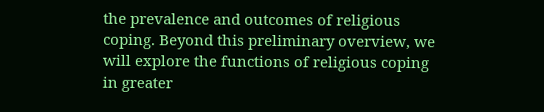the prevalence and outcomes of religious coping. Beyond this preliminary overview, we will explore the functions of religious coping in greater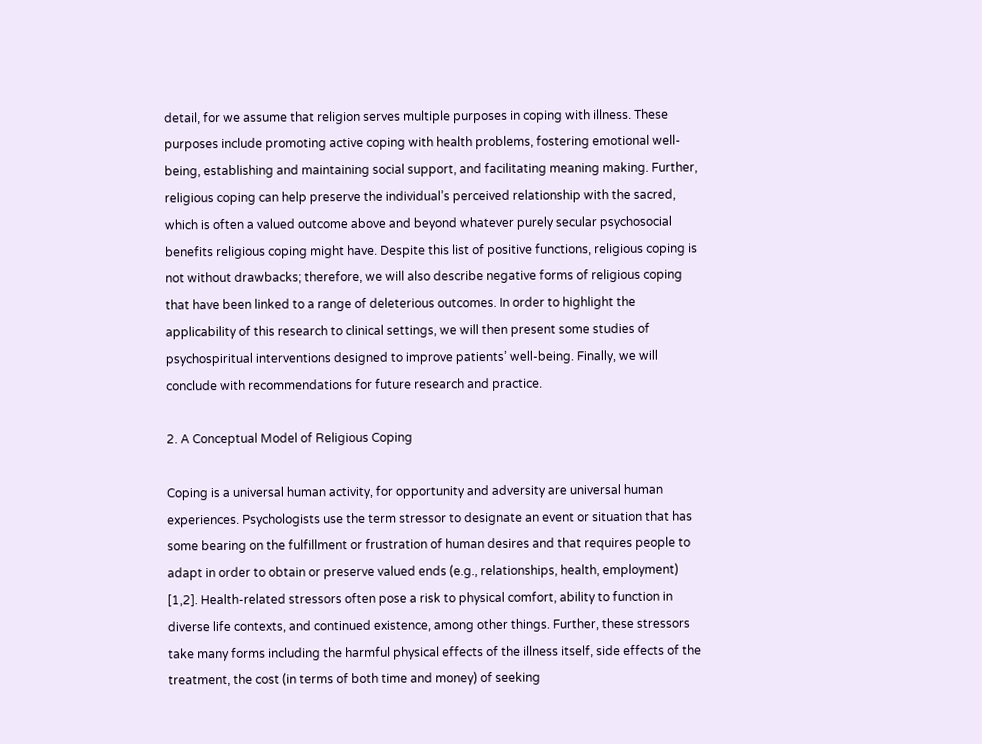detail, for we assume that religion serves multiple purposes in coping with illness. These purposes include promoting active coping with health problems, fostering emotional well-being, establishing and maintaining social support, and facilitating meaning making. Further, religious coping can help preserve the individual’s perceived relationship with the sacred, which is often a valued outcome above and beyond whatever purely secular psychosocial benefits religious coping might have. Despite this list of positive functions, religious coping is not without drawbacks; therefore, we will also describe negative forms of religious coping that have been linked to a range of deleterious outcomes. In order to highlight the applicability of this research to clinical settings, we will then present some studies of psychospiritual interventions designed to improve patients’ well-being. Finally, we will conclude with recommendations for future research and practice.

2. A Conceptual Model of Religious Coping

Coping is a universal human activity, for opportunity and adversity are universal human experiences. Psychologists use the term stressor to designate an event or situation that has some bearing on the fulfillment or frustration of human desires and that requires people to adapt in order to obtain or preserve valued ends (e.g., relationships, health, employment) [1,2]. Health-related stressors often pose a risk to physical comfort, ability to function in diverse life contexts, and continued existence, among other things. Further, these stressors take many forms including the harmful physical effects of the illness itself, side effects of the treatment, the cost (in terms of both time and money) of seeking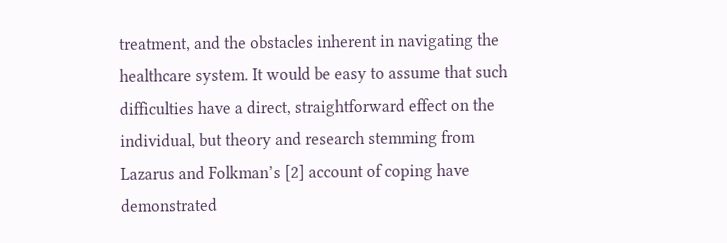treatment, and the obstacles inherent in navigating the healthcare system. It would be easy to assume that such difficulties have a direct, straightforward effect on the individual, but theory and research stemming from Lazarus and Folkman’s [2] account of coping have demonstrated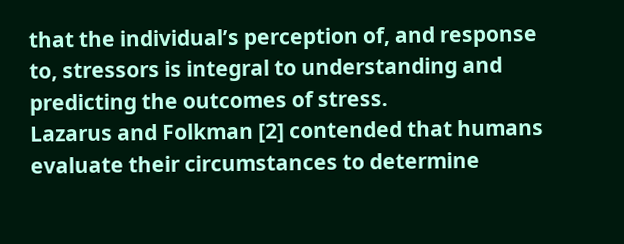that the individual’s perception of, and response to, stressors is integral to understanding and predicting the outcomes of stress.
Lazarus and Folkman [2] contended that humans evaluate their circumstances to determine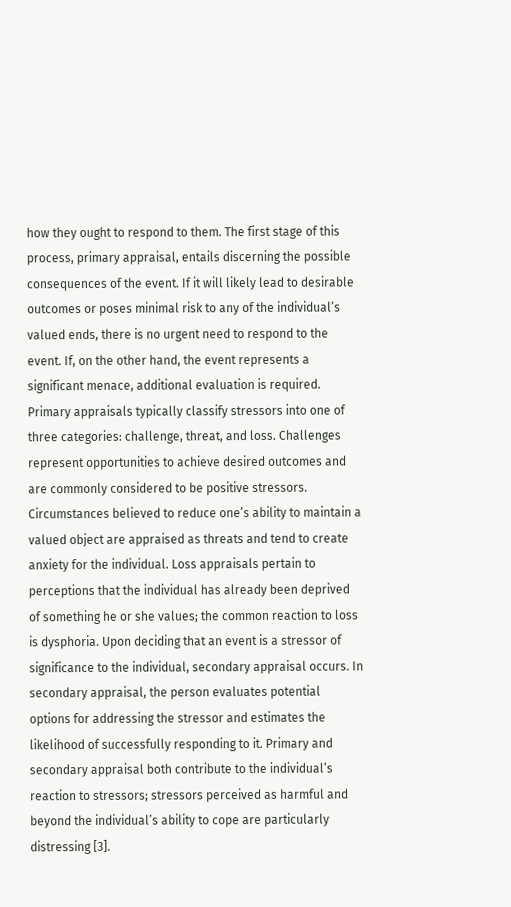how they ought to respond to them. The first stage of this process, primary appraisal, entails discerning the possible consequences of the event. If it will likely lead to desirable outcomes or poses minimal risk to any of the individual’s valued ends, there is no urgent need to respond to the event. If, on the other hand, the event represents a significant menace, additional evaluation is required. Primary appraisals typically classify stressors into one of three categories: challenge, threat, and loss. Challenges represent opportunities to achieve desired outcomes and are commonly considered to be positive stressors. Circumstances believed to reduce one’s ability to maintain a valued object are appraised as threats and tend to create anxiety for the individual. Loss appraisals pertain to perceptions that the individual has already been deprived of something he or she values; the common reaction to loss is dysphoria. Upon deciding that an event is a stressor of significance to the individual, secondary appraisal occurs. In secondary appraisal, the person evaluates potential options for addressing the stressor and estimates the likelihood of successfully responding to it. Primary and secondary appraisal both contribute to the individual’s reaction to stressors; stressors perceived as harmful and beyond the individual’s ability to cope are particularly distressing [3].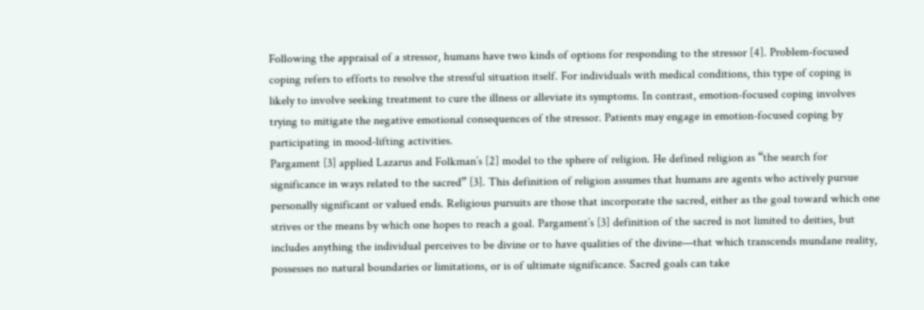Following the appraisal of a stressor, humans have two kinds of options for responding to the stressor [4]. Problem-focused coping refers to efforts to resolve the stressful situation itself. For individuals with medical conditions, this type of coping is likely to involve seeking treatment to cure the illness or alleviate its symptoms. In contrast, emotion-focused coping involves trying to mitigate the negative emotional consequences of the stressor. Patients may engage in emotion-focused coping by participating in mood-lifting activities.
Pargament [3] applied Lazarus and Folkman’s [2] model to the sphere of religion. He defined religion as “the search for significance in ways related to the sacred” [3]. This definition of religion assumes that humans are agents who actively pursue personally significant or valued ends. Religious pursuits are those that incorporate the sacred, either as the goal toward which one strives or the means by which one hopes to reach a goal. Pargament’s [3] definition of the sacred is not limited to deities, but includes anything the individual perceives to be divine or to have qualities of the divine—that which transcends mundane reality, possesses no natural boundaries or limitations, or is of ultimate significance. Sacred goals can take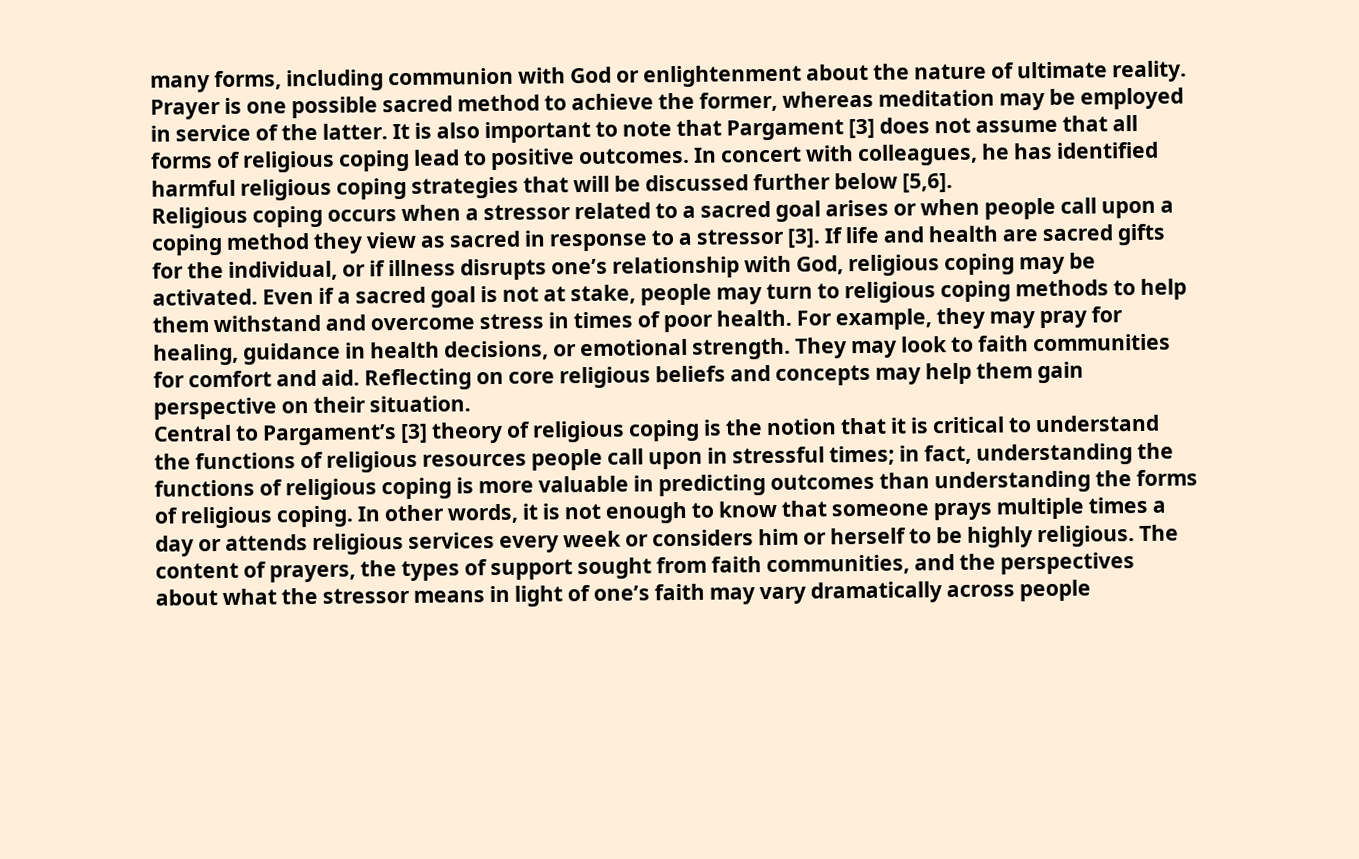many forms, including communion with God or enlightenment about the nature of ultimate reality. Prayer is one possible sacred method to achieve the former, whereas meditation may be employed in service of the latter. It is also important to note that Pargament [3] does not assume that all forms of religious coping lead to positive outcomes. In concert with colleagues, he has identified harmful religious coping strategies that will be discussed further below [5,6].
Religious coping occurs when a stressor related to a sacred goal arises or when people call upon a coping method they view as sacred in response to a stressor [3]. If life and health are sacred gifts for the individual, or if illness disrupts one’s relationship with God, religious coping may be activated. Even if a sacred goal is not at stake, people may turn to religious coping methods to help them withstand and overcome stress in times of poor health. For example, they may pray for healing, guidance in health decisions, or emotional strength. They may look to faith communities for comfort and aid. Reflecting on core religious beliefs and concepts may help them gain perspective on their situation.
Central to Pargament’s [3] theory of religious coping is the notion that it is critical to understand the functions of religious resources people call upon in stressful times; in fact, understanding the functions of religious coping is more valuable in predicting outcomes than understanding the forms of religious coping. In other words, it is not enough to know that someone prays multiple times a day or attends religious services every week or considers him or herself to be highly religious. The content of prayers, the types of support sought from faith communities, and the perspectives about what the stressor means in light of one’s faith may vary dramatically across people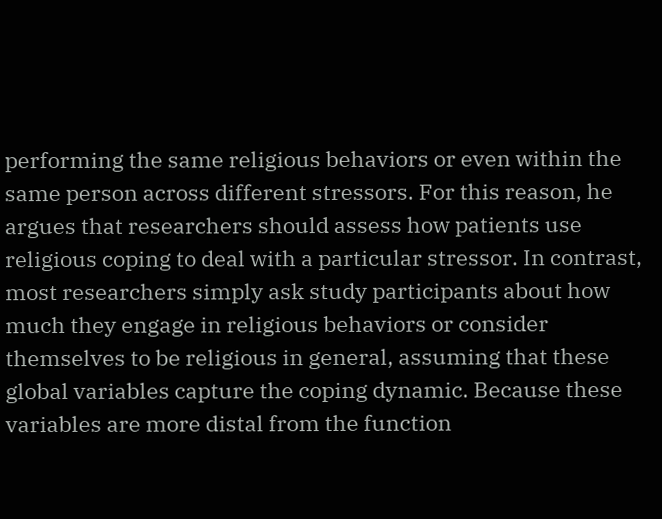performing the same religious behaviors or even within the same person across different stressors. For this reason, he argues that researchers should assess how patients use religious coping to deal with a particular stressor. In contrast, most researchers simply ask study participants about how much they engage in religious behaviors or consider themselves to be religious in general, assuming that these global variables capture the coping dynamic. Because these variables are more distal from the function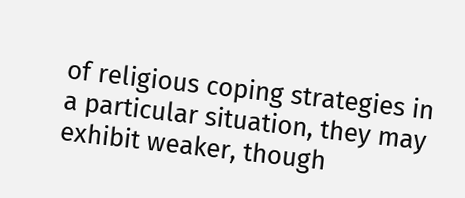of religious coping strategies in a particular situation, they may exhibit weaker, though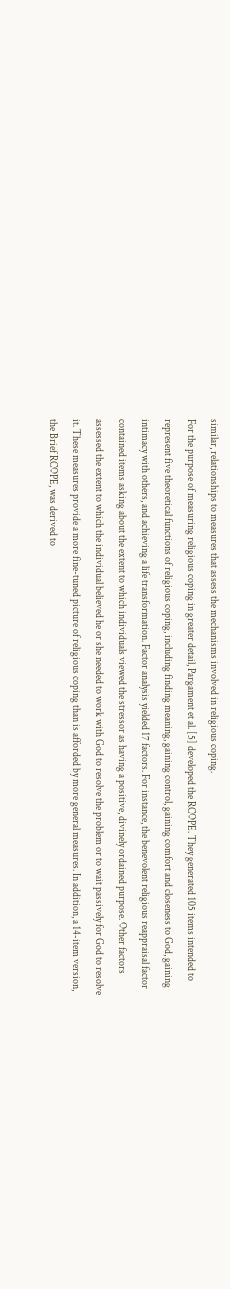similar, relationships to measures that assess the mechanisms involved in religious coping.
For the purpose of measuring religious coping in greater detail, Pargament et al. [5] developed the RCOPE. They generated 105 items intended to represent five theoretical functions of religious coping, including finding meaning, gaining control, gaining comfort and closeness to God, gaining intimacy with others, and achieving a life transformation. Factor analysis yielded 17 factors. For instance, the benevolent religious reappraisal factor contained items asking about the extent to which individuals viewed the stressor as having a positive, divinely ordained purpose. Other factors assessed the extent to which the individual believed he or she needed to work with God to resolve the problem or to wait passively for God to resolve it. These measures provide a more fine-tuned picture of religious coping than is afforded by more general measures. In addition, a 14-item version, the Brief RCOPE, was derived to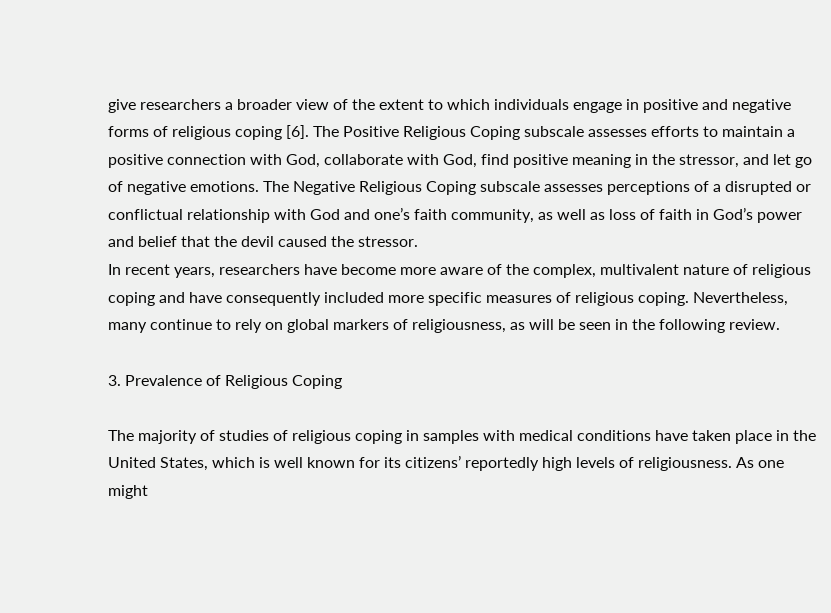give researchers a broader view of the extent to which individuals engage in positive and negative forms of religious coping [6]. The Positive Religious Coping subscale assesses efforts to maintain a positive connection with God, collaborate with God, find positive meaning in the stressor, and let go of negative emotions. The Negative Religious Coping subscale assesses perceptions of a disrupted or conflictual relationship with God and one’s faith community, as well as loss of faith in God’s power and belief that the devil caused the stressor.
In recent years, researchers have become more aware of the complex, multivalent nature of religious coping and have consequently included more specific measures of religious coping. Nevertheless, many continue to rely on global markers of religiousness, as will be seen in the following review.

3. Prevalence of Religious Coping

The majority of studies of religious coping in samples with medical conditions have taken place in the United States, which is well known for its citizens’ reportedly high levels of religiousness. As one might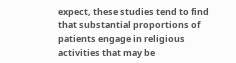expect, these studies tend to find that substantial proportions of patients engage in religious activities that may be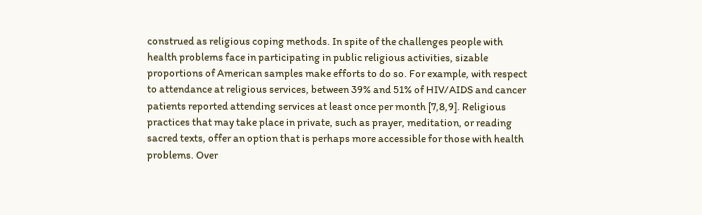construed as religious coping methods. In spite of the challenges people with health problems face in participating in public religious activities, sizable proportions of American samples make efforts to do so. For example, with respect to attendance at religious services, between 39% and 51% of HIV/AIDS and cancer patients reported attending services at least once per month [7,8,9]. Religious practices that may take place in private, such as prayer, meditation, or reading sacred texts, offer an option that is perhaps more accessible for those with health problems. Over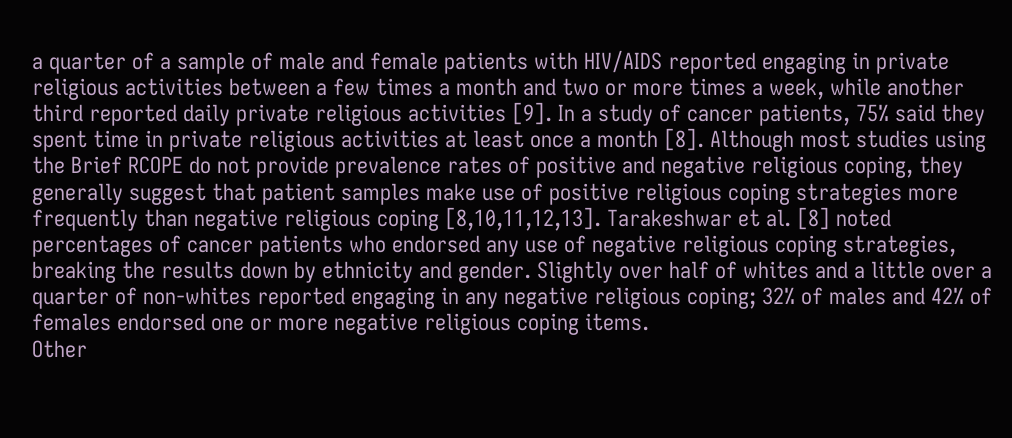a quarter of a sample of male and female patients with HIV/AIDS reported engaging in private religious activities between a few times a month and two or more times a week, while another third reported daily private religious activities [9]. In a study of cancer patients, 75% said they spent time in private religious activities at least once a month [8]. Although most studies using the Brief RCOPE do not provide prevalence rates of positive and negative religious coping, they generally suggest that patient samples make use of positive religious coping strategies more frequently than negative religious coping [8,10,11,12,13]. Tarakeshwar et al. [8] noted percentages of cancer patients who endorsed any use of negative religious coping strategies, breaking the results down by ethnicity and gender. Slightly over half of whites and a little over a quarter of non-whites reported engaging in any negative religious coping; 32% of males and 42% of females endorsed one or more negative religious coping items.
Other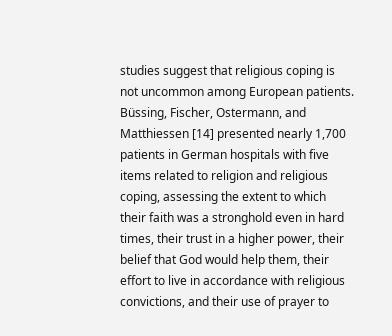studies suggest that religious coping is not uncommon among European patients. Büssing, Fischer, Ostermann, and Matthiessen [14] presented nearly 1,700 patients in German hospitals with five items related to religion and religious coping, assessing the extent to which their faith was a stronghold even in hard times, their trust in a higher power, their belief that God would help them, their effort to live in accordance with religious convictions, and their use of prayer to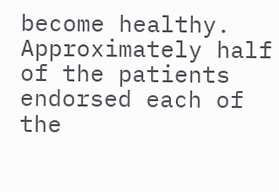become healthy. Approximately half of the patients endorsed each of the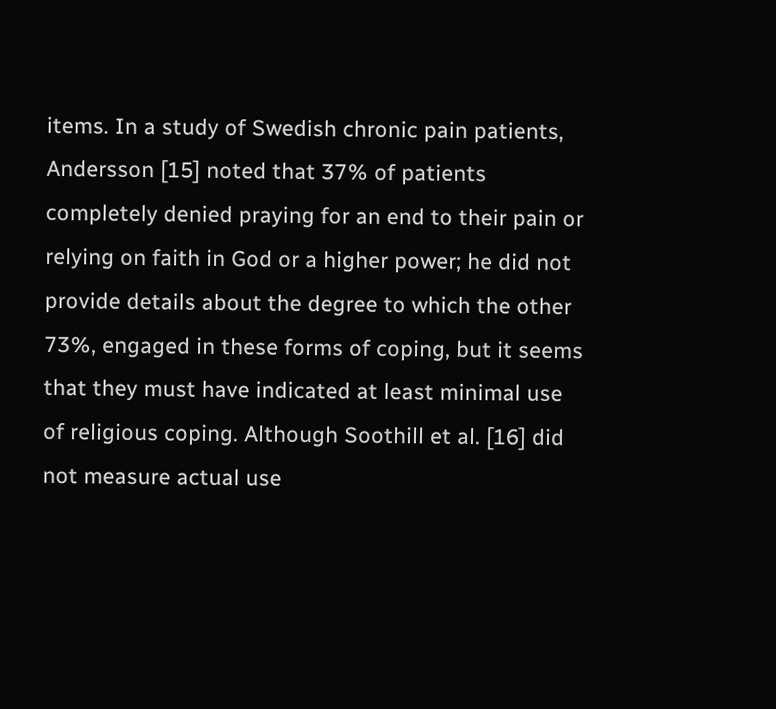items. In a study of Swedish chronic pain patients, Andersson [15] noted that 37% of patients completely denied praying for an end to their pain or relying on faith in God or a higher power; he did not provide details about the degree to which the other 73%, engaged in these forms of coping, but it seems that they must have indicated at least minimal use of religious coping. Although Soothill et al. [16] did not measure actual use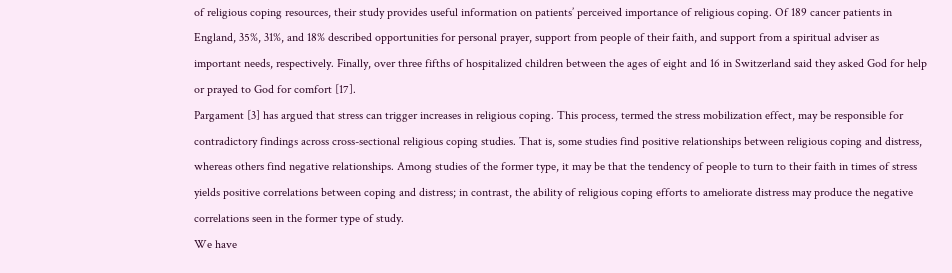of religious coping resources, their study provides useful information on patients’ perceived importance of religious coping. Of 189 cancer patients in England, 35%, 31%, and 18% described opportunities for personal prayer, support from people of their faith, and support from a spiritual adviser as important needs, respectively. Finally, over three fifths of hospitalized children between the ages of eight and 16 in Switzerland said they asked God for help or prayed to God for comfort [17].
Pargament [3] has argued that stress can trigger increases in religious coping. This process, termed the stress mobilization effect, may be responsible for contradictory findings across cross-sectional religious coping studies. That is, some studies find positive relationships between religious coping and distress, whereas others find negative relationships. Among studies of the former type, it may be that the tendency of people to turn to their faith in times of stress yields positive correlations between coping and distress; in contrast, the ability of religious coping efforts to ameliorate distress may produce the negative correlations seen in the former type of study.
We have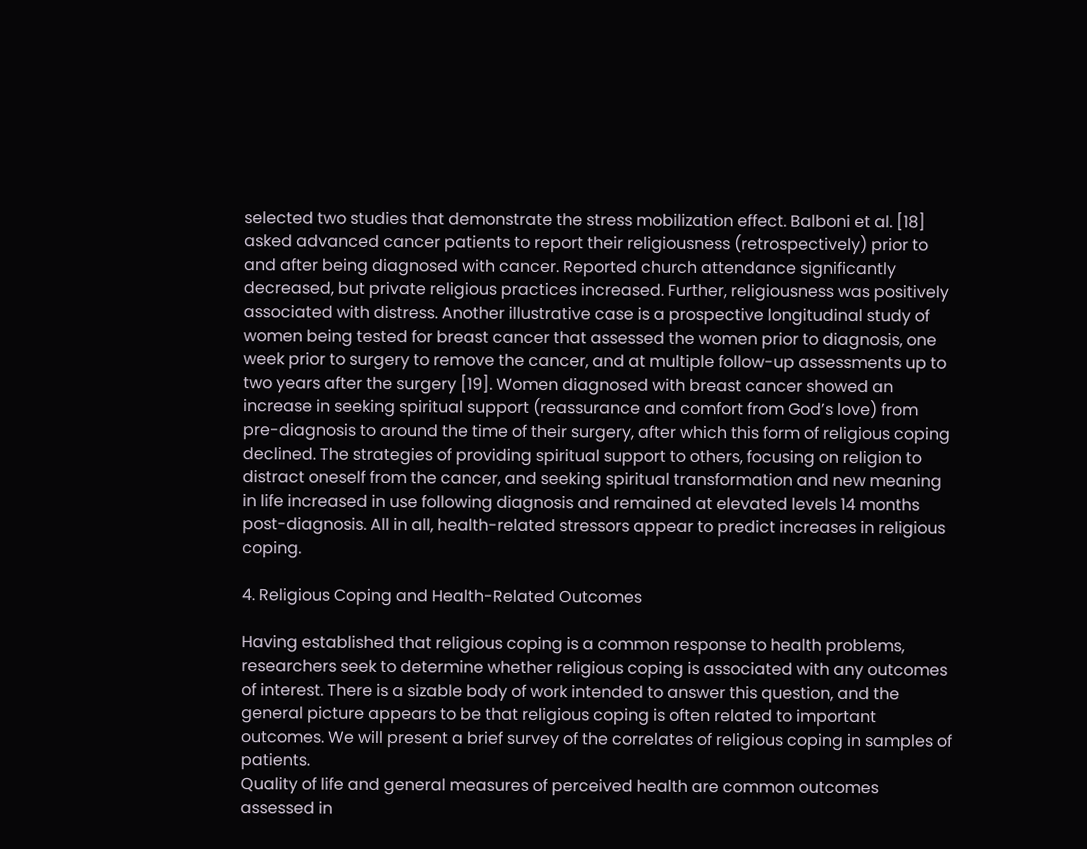selected two studies that demonstrate the stress mobilization effect. Balboni et al. [18] asked advanced cancer patients to report their religiousness (retrospectively) prior to and after being diagnosed with cancer. Reported church attendance significantly decreased, but private religious practices increased. Further, religiousness was positively associated with distress. Another illustrative case is a prospective longitudinal study of women being tested for breast cancer that assessed the women prior to diagnosis, one week prior to surgery to remove the cancer, and at multiple follow-up assessments up to two years after the surgery [19]. Women diagnosed with breast cancer showed an increase in seeking spiritual support (reassurance and comfort from God’s love) from pre-diagnosis to around the time of their surgery, after which this form of religious coping declined. The strategies of providing spiritual support to others, focusing on religion to distract oneself from the cancer, and seeking spiritual transformation and new meaning in life increased in use following diagnosis and remained at elevated levels 14 months post-diagnosis. All in all, health-related stressors appear to predict increases in religious coping.

4. Religious Coping and Health-Related Outcomes

Having established that religious coping is a common response to health problems, researchers seek to determine whether religious coping is associated with any outcomes of interest. There is a sizable body of work intended to answer this question, and the general picture appears to be that religious coping is often related to important outcomes. We will present a brief survey of the correlates of religious coping in samples of patients.
Quality of life and general measures of perceived health are common outcomes assessed in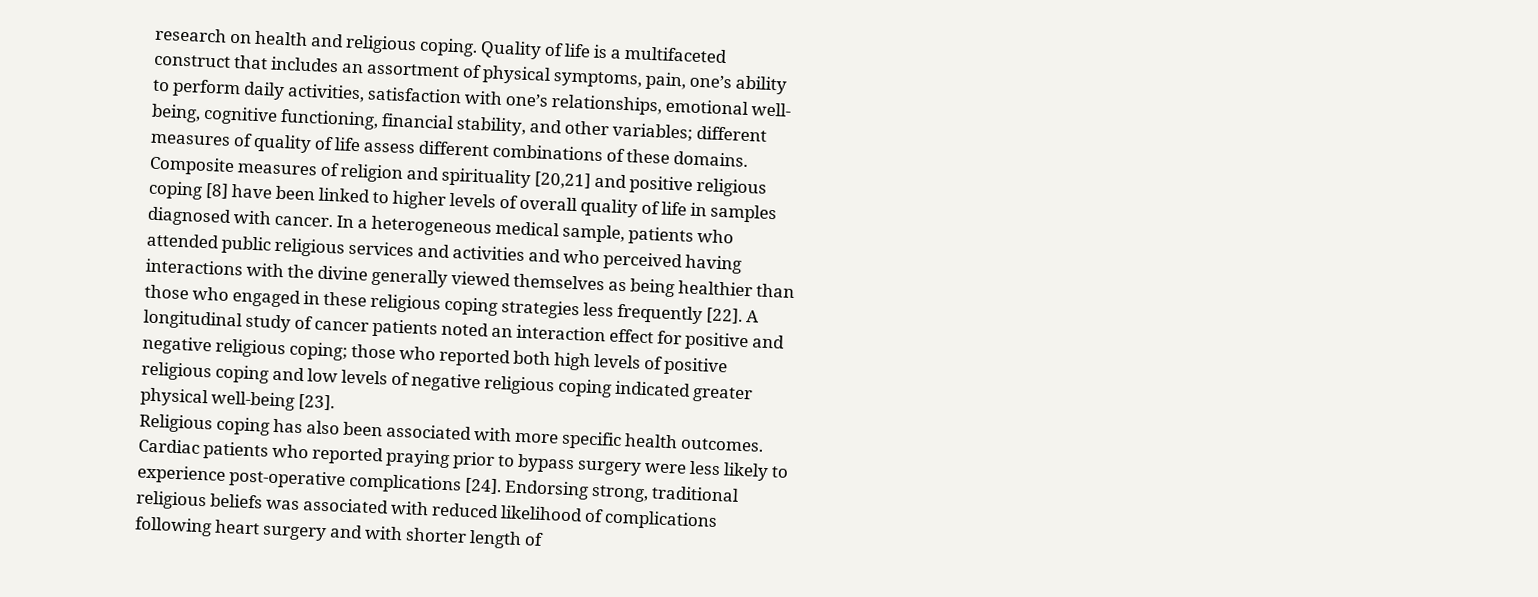research on health and religious coping. Quality of life is a multifaceted construct that includes an assortment of physical symptoms, pain, one’s ability to perform daily activities, satisfaction with one’s relationships, emotional well-being, cognitive functioning, financial stability, and other variables; different measures of quality of life assess different combinations of these domains. Composite measures of religion and spirituality [20,21] and positive religious coping [8] have been linked to higher levels of overall quality of life in samples diagnosed with cancer. In a heterogeneous medical sample, patients who attended public religious services and activities and who perceived having interactions with the divine generally viewed themselves as being healthier than those who engaged in these religious coping strategies less frequently [22]. A longitudinal study of cancer patients noted an interaction effect for positive and negative religious coping; those who reported both high levels of positive religious coping and low levels of negative religious coping indicated greater physical well-being [23].
Religious coping has also been associated with more specific health outcomes. Cardiac patients who reported praying prior to bypass surgery were less likely to experience post-operative complications [24]. Endorsing strong, traditional religious beliefs was associated with reduced likelihood of complications following heart surgery and with shorter length of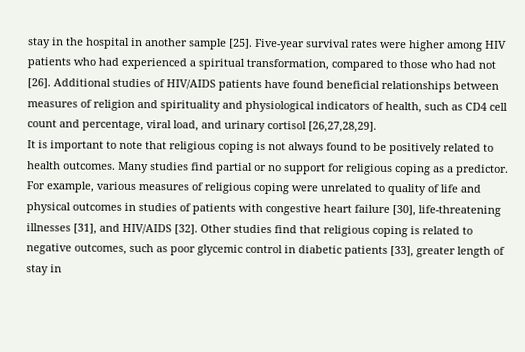stay in the hospital in another sample [25]. Five-year survival rates were higher among HIV patients who had experienced a spiritual transformation, compared to those who had not [26]. Additional studies of HIV/AIDS patients have found beneficial relationships between measures of religion and spirituality and physiological indicators of health, such as CD4 cell count and percentage, viral load, and urinary cortisol [26,27,28,29].
It is important to note that religious coping is not always found to be positively related to health outcomes. Many studies find partial or no support for religious coping as a predictor. For example, various measures of religious coping were unrelated to quality of life and physical outcomes in studies of patients with congestive heart failure [30], life-threatening illnesses [31], and HIV/AIDS [32]. Other studies find that religious coping is related to negative outcomes, such as poor glycemic control in diabetic patients [33], greater length of stay in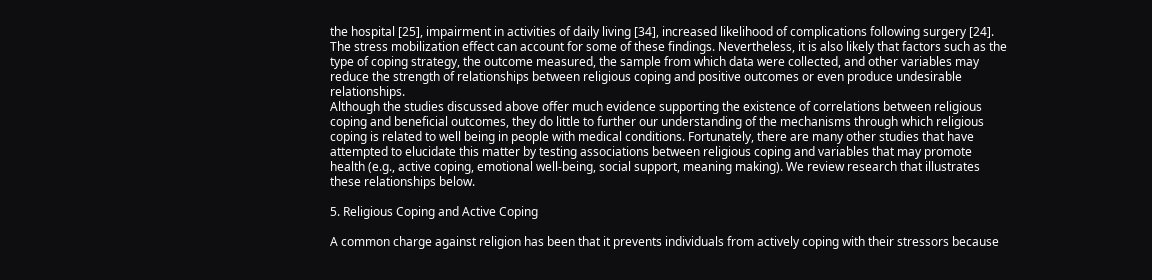the hospital [25], impairment in activities of daily living [34], increased likelihood of complications following surgery [24]. The stress mobilization effect can account for some of these findings. Nevertheless, it is also likely that factors such as the type of coping strategy, the outcome measured, the sample from which data were collected, and other variables may reduce the strength of relationships between religious coping and positive outcomes or even produce undesirable relationships.
Although the studies discussed above offer much evidence supporting the existence of correlations between religious coping and beneficial outcomes, they do little to further our understanding of the mechanisms through which religious coping is related to well being in people with medical conditions. Fortunately, there are many other studies that have attempted to elucidate this matter by testing associations between religious coping and variables that may promote health (e.g., active coping, emotional well-being, social support, meaning making). We review research that illustrates these relationships below.

5. Religious Coping and Active Coping

A common charge against religion has been that it prevents individuals from actively coping with their stressors because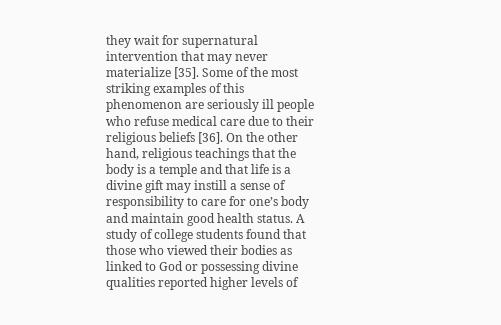they wait for supernatural intervention that may never materialize [35]. Some of the most striking examples of this phenomenon are seriously ill people who refuse medical care due to their religious beliefs [36]. On the other hand, religious teachings that the body is a temple and that life is a divine gift may instill a sense of responsibility to care for one’s body and maintain good health status. A study of college students found that those who viewed their bodies as linked to God or possessing divine qualities reported higher levels of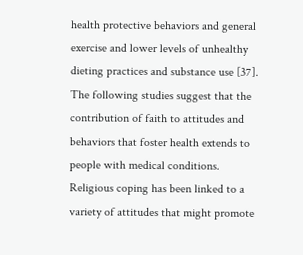health protective behaviors and general exercise and lower levels of unhealthy dieting practices and substance use [37]. The following studies suggest that the contribution of faith to attitudes and behaviors that foster health extends to people with medical conditions.
Religious coping has been linked to a variety of attitudes that might promote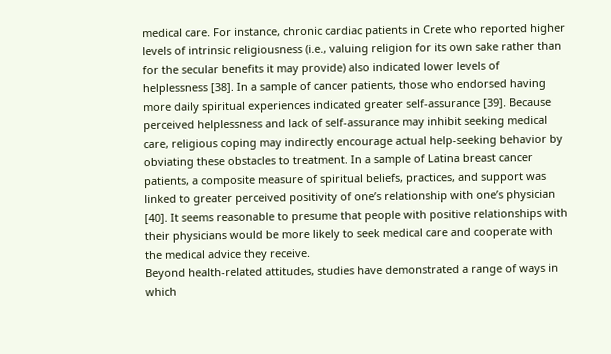medical care. For instance, chronic cardiac patients in Crete who reported higher levels of intrinsic religiousness (i.e., valuing religion for its own sake rather than for the secular benefits it may provide) also indicated lower levels of helplessness [38]. In a sample of cancer patients, those who endorsed having more daily spiritual experiences indicated greater self-assurance [39]. Because perceived helplessness and lack of self-assurance may inhibit seeking medical care, religious coping may indirectly encourage actual help-seeking behavior by obviating these obstacles to treatment. In a sample of Latina breast cancer patients, a composite measure of spiritual beliefs, practices, and support was linked to greater perceived positivity of one’s relationship with one’s physician [40]. It seems reasonable to presume that people with positive relationships with their physicians would be more likely to seek medical care and cooperate with the medical advice they receive.
Beyond health-related attitudes, studies have demonstrated a range of ways in which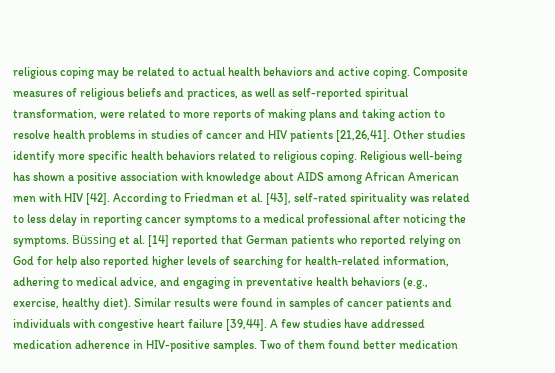religious coping may be related to actual health behaviors and active coping. Composite measures of religious beliefs and practices, as well as self-reported spiritual transformation, were related to more reports of making plans and taking action to resolve health problems in studies of cancer and HIV patients [21,26,41]. Other studies identify more specific health behaviors related to religious coping. Religious well-being has shown a positive association with knowledge about AIDS among African American men with HIV [42]. According to Friedman et al. [43], self-rated spirituality was related to less delay in reporting cancer symptoms to a medical professional after noticing the symptoms. Büssing et al. [14] reported that German patients who reported relying on God for help also reported higher levels of searching for health-related information, adhering to medical advice, and engaging in preventative health behaviors (e.g., exercise, healthy diet). Similar results were found in samples of cancer patients and individuals with congestive heart failure [39,44]. A few studies have addressed medication adherence in HIV-positive samples. Two of them found better medication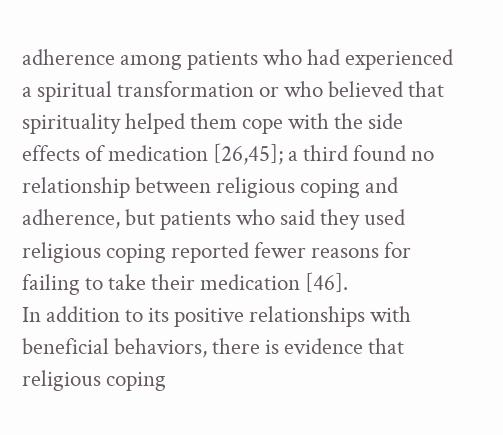adherence among patients who had experienced a spiritual transformation or who believed that spirituality helped them cope with the side effects of medication [26,45]; a third found no relationship between religious coping and adherence, but patients who said they used religious coping reported fewer reasons for failing to take their medication [46].
In addition to its positive relationships with beneficial behaviors, there is evidence that religious coping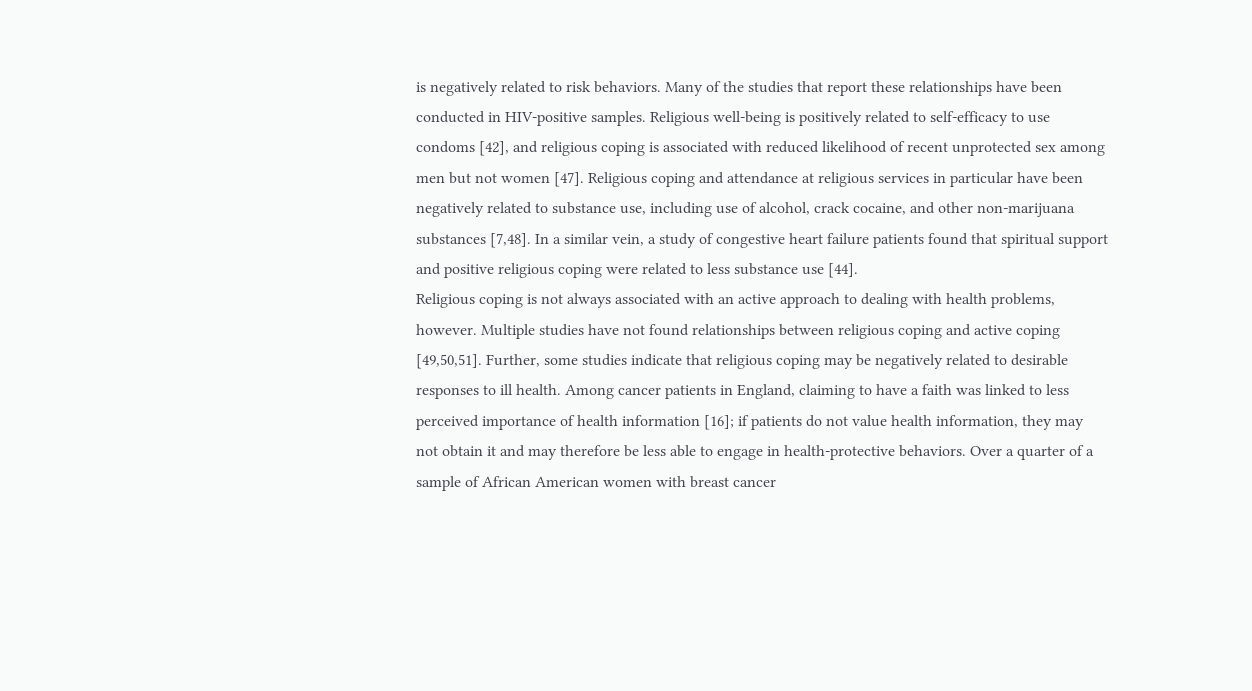is negatively related to risk behaviors. Many of the studies that report these relationships have been conducted in HIV-positive samples. Religious well-being is positively related to self-efficacy to use condoms [42], and religious coping is associated with reduced likelihood of recent unprotected sex among men but not women [47]. Religious coping and attendance at religious services in particular have been negatively related to substance use, including use of alcohol, crack cocaine, and other non‑marijuana substances [7,48]. In a similar vein, a study of congestive heart failure patients found that spiritual support and positive religious coping were related to less substance use [44].
Religious coping is not always associated with an active approach to dealing with health problems, however. Multiple studies have not found relationships between religious coping and active coping [49,50,51]. Further, some studies indicate that religious coping may be negatively related to desirable responses to ill health. Among cancer patients in England, claiming to have a faith was linked to less perceived importance of health information [16]; if patients do not value health information, they may not obtain it and may therefore be less able to engage in health-protective behaviors. Over a quarter of a sample of African American women with breast cancer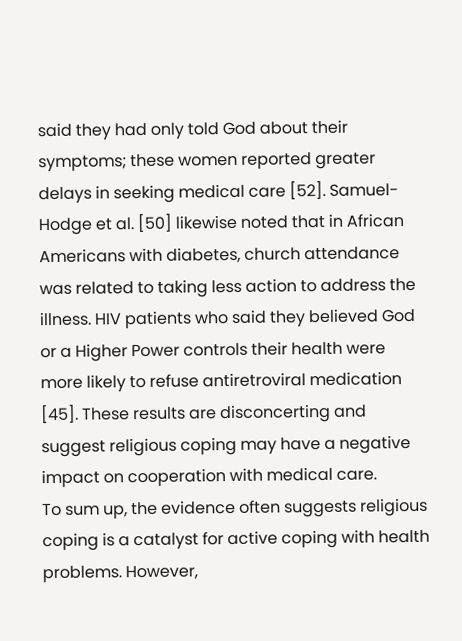said they had only told God about their symptoms; these women reported greater delays in seeking medical care [52]. Samuel-Hodge et al. [50] likewise noted that in African Americans with diabetes, church attendance was related to taking less action to address the illness. HIV patients who said they believed God or a Higher Power controls their health were more likely to refuse antiretroviral medication [45]. These results are disconcerting and suggest religious coping may have a negative impact on cooperation with medical care.
To sum up, the evidence often suggests religious coping is a catalyst for active coping with health problems. However,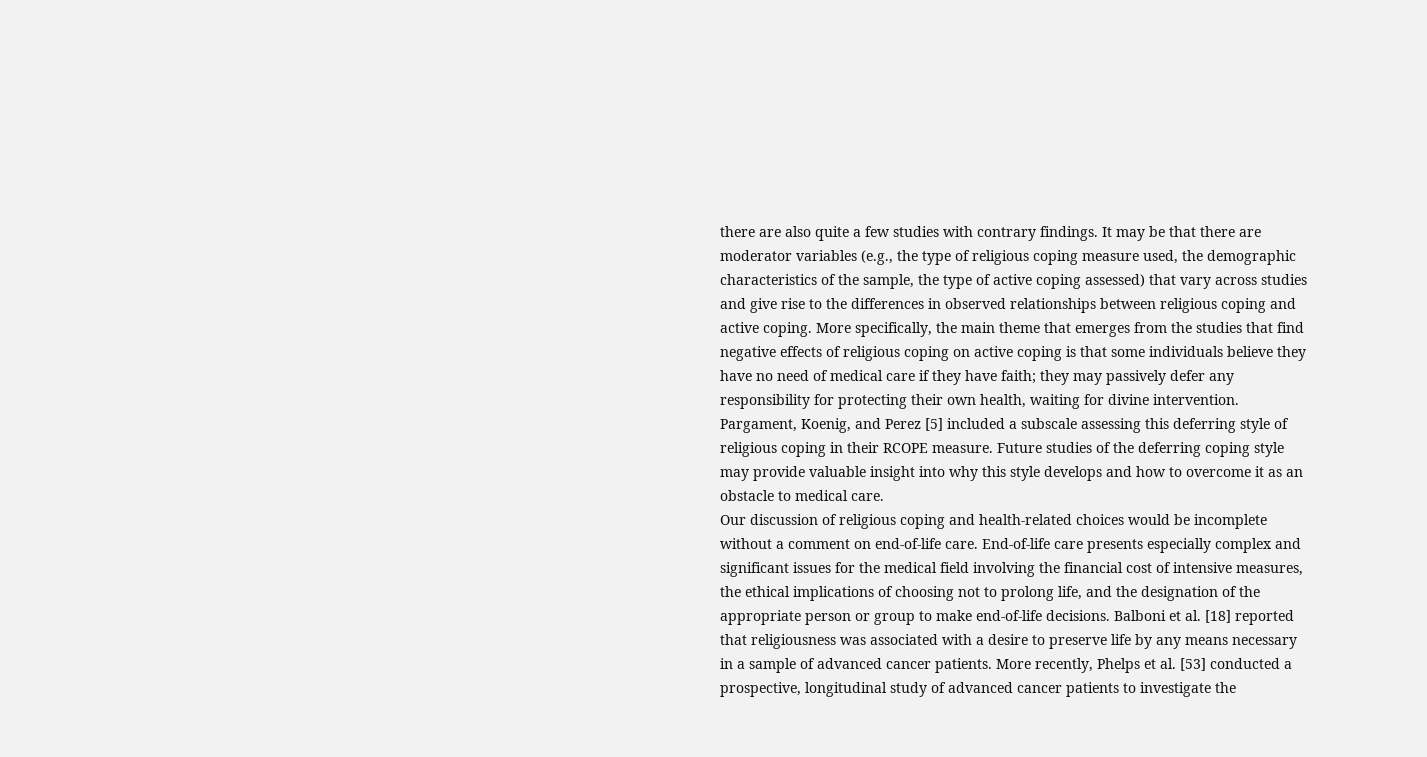there are also quite a few studies with contrary findings. It may be that there are moderator variables (e.g., the type of religious coping measure used, the demographic characteristics of the sample, the type of active coping assessed) that vary across studies and give rise to the differences in observed relationships between religious coping and active coping. More specifically, the main theme that emerges from the studies that find negative effects of religious coping on active coping is that some individuals believe they have no need of medical care if they have faith; they may passively defer any responsibility for protecting their own health, waiting for divine intervention. Pargament, Koenig, and Perez [5] included a subscale assessing this deferring style of religious coping in their RCOPE measure. Future studies of the deferring coping style may provide valuable insight into why this style develops and how to overcome it as an obstacle to medical care.
Our discussion of religious coping and health-related choices would be incomplete without a comment on end-of-life care. End-of-life care presents especially complex and significant issues for the medical field involving the financial cost of intensive measures, the ethical implications of choosing not to prolong life, and the designation of the appropriate person or group to make end-of-life decisions. Balboni et al. [18] reported that religiousness was associated with a desire to preserve life by any means necessary in a sample of advanced cancer patients. More recently, Phelps et al. [53] conducted a prospective, longitudinal study of advanced cancer patients to investigate the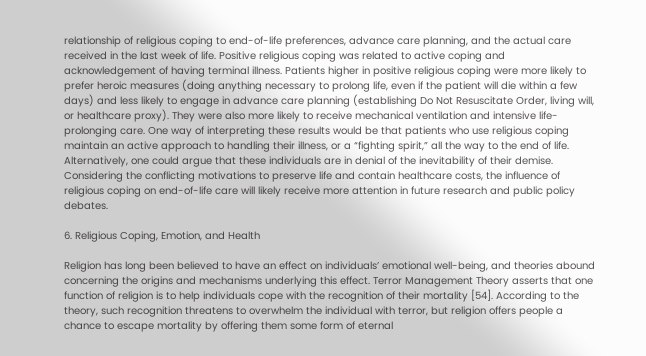relationship of religious coping to end-of-life preferences, advance care planning, and the actual care received in the last week of life. Positive religious coping was related to active coping and acknowledgement of having terminal illness. Patients higher in positive religious coping were more likely to prefer heroic measures (doing anything necessary to prolong life, even if the patient will die within a few days) and less likely to engage in advance care planning (establishing Do Not Resuscitate Order, living will, or healthcare proxy). They were also more likely to receive mechanical ventilation and intensive life-prolonging care. One way of interpreting these results would be that patients who use religious coping maintain an active approach to handling their illness, or a “fighting spirit,” all the way to the end of life. Alternatively, one could argue that these individuals are in denial of the inevitability of their demise. Considering the conflicting motivations to preserve life and contain healthcare costs, the influence of religious coping on end-of-life care will likely receive more attention in future research and public policy debates.

6. Religious Coping, Emotion, and Health

Religion has long been believed to have an effect on individuals’ emotional well-being, and theories abound concerning the origins and mechanisms underlying this effect. Terror Management Theory asserts that one function of religion is to help individuals cope with the recognition of their mortality [54]. According to the theory, such recognition threatens to overwhelm the individual with terror, but religion offers people a chance to escape mortality by offering them some form of eternal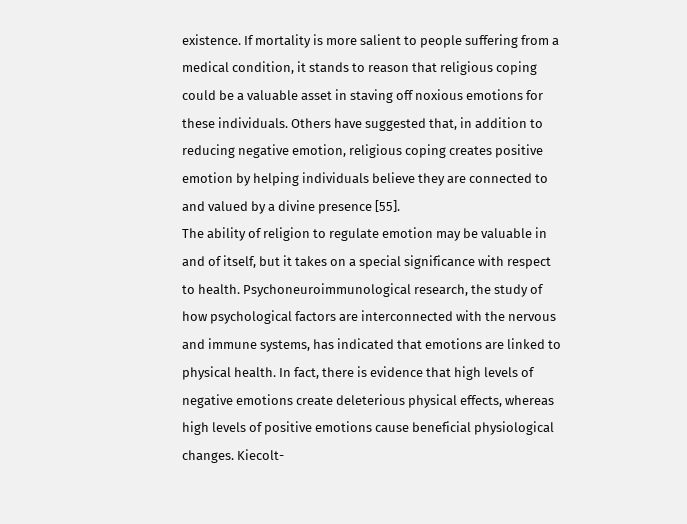existence. If mortality is more salient to people suffering from a medical condition, it stands to reason that religious coping could be a valuable asset in staving off noxious emotions for these individuals. Others have suggested that, in addition to reducing negative emotion, religious coping creates positive emotion by helping individuals believe they are connected to and valued by a divine presence [55].
The ability of religion to regulate emotion may be valuable in and of itself, but it takes on a special significance with respect to health. Psychoneuroimmunological research, the study of how psychological factors are interconnected with the nervous and immune systems, has indicated that emotions are linked to physical health. In fact, there is evidence that high levels of negative emotions create deleterious physical effects, whereas high levels of positive emotions cause beneficial physiological changes. Kiecolt-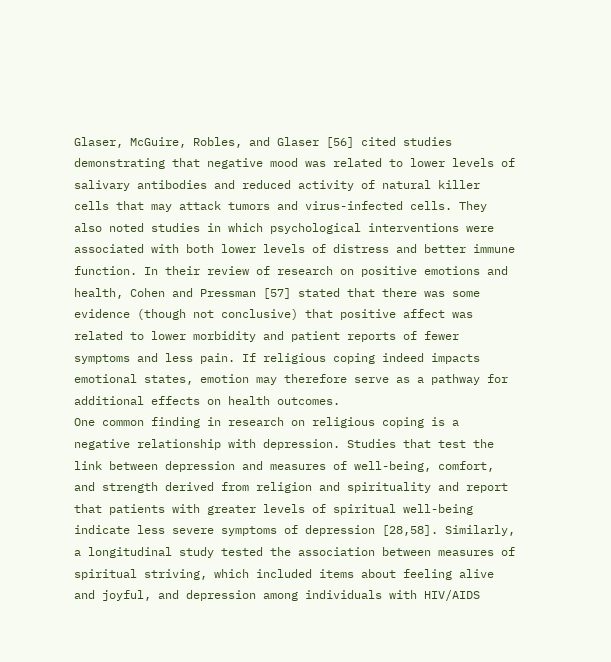Glaser, McGuire, Robles, and Glaser [56] cited studies demonstrating that negative mood was related to lower levels of salivary antibodies and reduced activity of natural killer cells that may attack tumors and virus-infected cells. They also noted studies in which psychological interventions were associated with both lower levels of distress and better immune function. In their review of research on positive emotions and health, Cohen and Pressman [57] stated that there was some evidence (though not conclusive) that positive affect was related to lower morbidity and patient reports of fewer symptoms and less pain. If religious coping indeed impacts emotional states, emotion may therefore serve as a pathway for additional effects on health outcomes.
One common finding in research on religious coping is a negative relationship with depression. Studies that test the link between depression and measures of well-being, comfort, and strength derived from religion and spirituality and report that patients with greater levels of spiritual well-being indicate less severe symptoms of depression [28,58]. Similarly, a longitudinal study tested the association between measures of spiritual striving, which included items about feeling alive and joyful, and depression among individuals with HIV/AIDS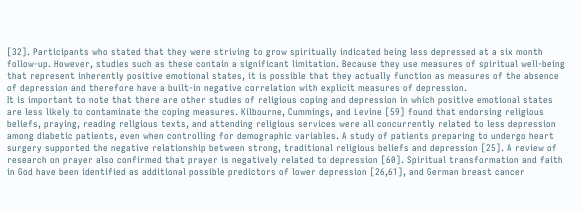[32]. Participants who stated that they were striving to grow spiritually indicated being less depressed at a six month follow-up. However, studies such as these contain a significant limitation. Because they use measures of spiritual well-being that represent inherently positive emotional states, it is possible that they actually function as measures of the absence of depression and therefore have a built-in negative correlation with explicit measures of depression.
It is important to note that there are other studies of religious coping and depression in which positive emotional states are less likely to contaminate the coping measures. Kilbourne, Cummings, and Levine [59] found that endorsing religious beliefs, praying, reading religious texts, and attending religious services were all concurrently related to less depression among diabetic patients, even when controlling for demographic variables. A study of patients preparing to undergo heart surgery supported the negative relationship between strong, traditional religious beliefs and depression [25]. A review of research on prayer also confirmed that prayer is negatively related to depression [60]. Spiritual transformation and faith in God have been identified as additional possible predictors of lower depression [26,61], and German breast cancer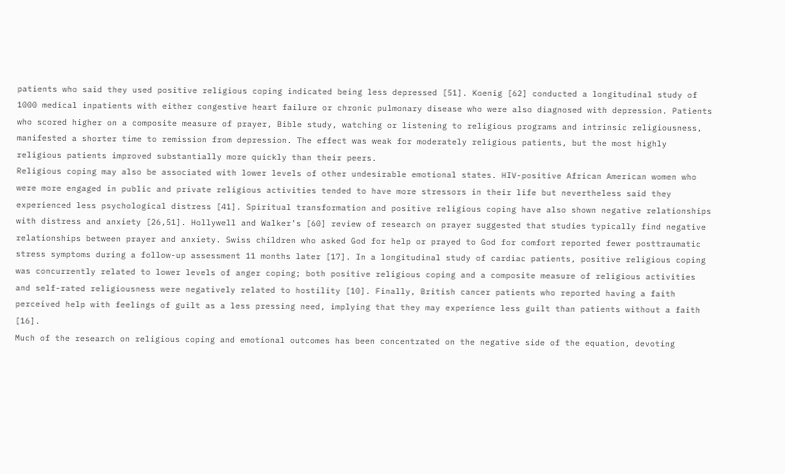patients who said they used positive religious coping indicated being less depressed [51]. Koenig [62] conducted a longitudinal study of 1000 medical inpatients with either congestive heart failure or chronic pulmonary disease who were also diagnosed with depression. Patients who scored higher on a composite measure of prayer, Bible study, watching or listening to religious programs and intrinsic religiousness, manifested a shorter time to remission from depression. The effect was weak for moderately religious patients, but the most highly religious patients improved substantially more quickly than their peers.
Religious coping may also be associated with lower levels of other undesirable emotional states. HIV-positive African American women who were more engaged in public and private religious activities tended to have more stressors in their life but nevertheless said they experienced less psychological distress [41]. Spiritual transformation and positive religious coping have also shown negative relationships with distress and anxiety [26,51]. Hollywell and Walker’s [60] review of research on prayer suggested that studies typically find negative relationships between prayer and anxiety. Swiss children who asked God for help or prayed to God for comfort reported fewer posttraumatic stress symptoms during a follow-up assessment 11 months later [17]. In a longitudinal study of cardiac patients, positive religious coping was concurrently related to lower levels of anger coping; both positive religious coping and a composite measure of religious activities and self-rated religiousness were negatively related to hostility [10]. Finally, British cancer patients who reported having a faith perceived help with feelings of guilt as a less pressing need, implying that they may experience less guilt than patients without a faith [16].
Much of the research on religious coping and emotional outcomes has been concentrated on the negative side of the equation, devoting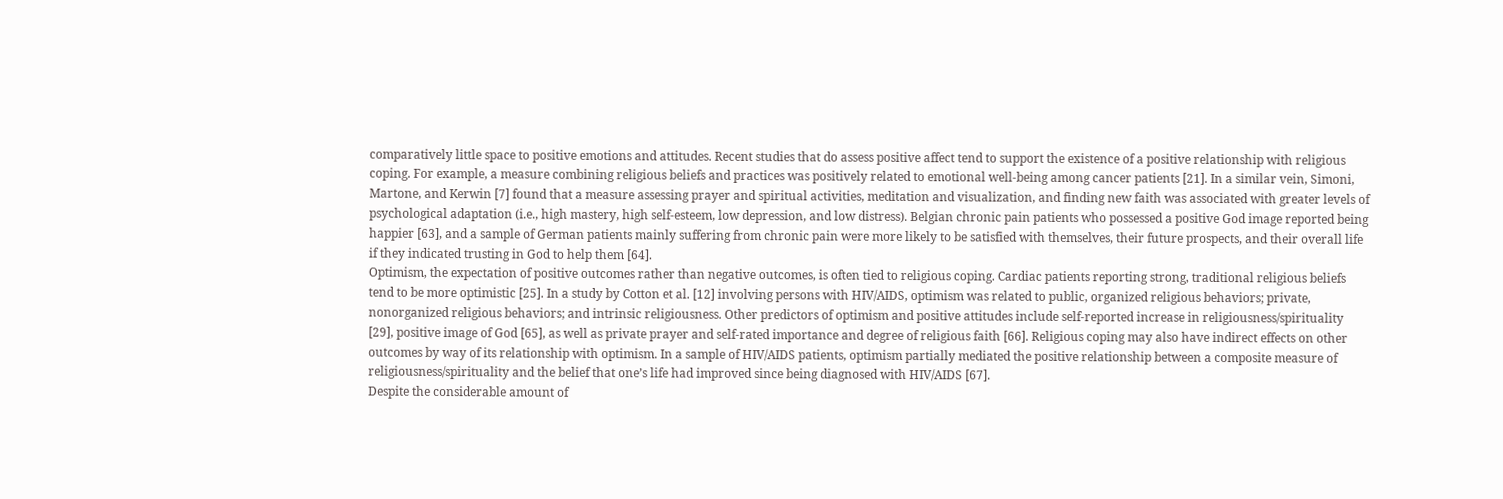comparatively little space to positive emotions and attitudes. Recent studies that do assess positive affect tend to support the existence of a positive relationship with religious coping. For example, a measure combining religious beliefs and practices was positively related to emotional well-being among cancer patients [21]. In a similar vein, Simoni, Martone, and Kerwin [7] found that a measure assessing prayer and spiritual activities, meditation and visualization, and finding new faith was associated with greater levels of psychological adaptation (i.e., high mastery, high self-esteem, low depression, and low distress). Belgian chronic pain patients who possessed a positive God image reported being happier [63], and a sample of German patients mainly suffering from chronic pain were more likely to be satisfied with themselves, their future prospects, and their overall life if they indicated trusting in God to help them [64].
Optimism, the expectation of positive outcomes rather than negative outcomes, is often tied to religious coping. Cardiac patients reporting strong, traditional religious beliefs tend to be more optimistic [25]. In a study by Cotton et al. [12] involving persons with HIV/AIDS, optimism was related to public, organized religious behaviors; private, nonorganized religious behaviors; and intrinsic religiousness. Other predictors of optimism and positive attitudes include self-reported increase in religiousness/spirituality [29], positive image of God [65], as well as private prayer and self-rated importance and degree of religious faith [66]. Religious coping may also have indirect effects on other outcomes by way of its relationship with optimism. In a sample of HIV/AIDS patients, optimism partially mediated the positive relationship between a composite measure of religiousness/spirituality and the belief that one’s life had improved since being diagnosed with HIV/AIDS [67].
Despite the considerable amount of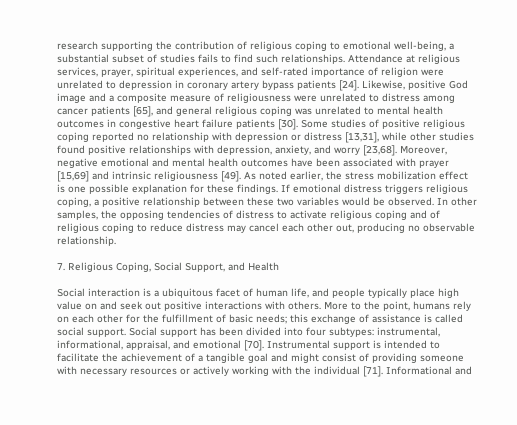research supporting the contribution of religious coping to emotional well-being, a substantial subset of studies fails to find such relationships. Attendance at religious services, prayer, spiritual experiences, and self-rated importance of religion were unrelated to depression in coronary artery bypass patients [24]. Likewise, positive God image and a composite measure of religiousness were unrelated to distress among cancer patients [65], and general religious coping was unrelated to mental health outcomes in congestive heart failure patients [30]. Some studies of positive religious coping reported no relationship with depression or distress [13,31], while other studies found positive relationships with depression, anxiety, and worry [23,68]. Moreover, negative emotional and mental health outcomes have been associated with prayer [15,69] and intrinsic religiousness [49]. As noted earlier, the stress mobilization effect is one possible explanation for these findings. If emotional distress triggers religious coping, a positive relationship between these two variables would be observed. In other samples, the opposing tendencies of distress to activate religious coping and of religious coping to reduce distress may cancel each other out, producing no observable relationship.

7. Religious Coping, Social Support, and Health

Social interaction is a ubiquitous facet of human life, and people typically place high value on and seek out positive interactions with others. More to the point, humans rely on each other for the fulfillment of basic needs; this exchange of assistance is called social support. Social support has been divided into four subtypes: instrumental, informational, appraisal, and emotional [70]. Instrumental support is intended to facilitate the achievement of a tangible goal and might consist of providing someone with necessary resources or actively working with the individual [71]. Informational and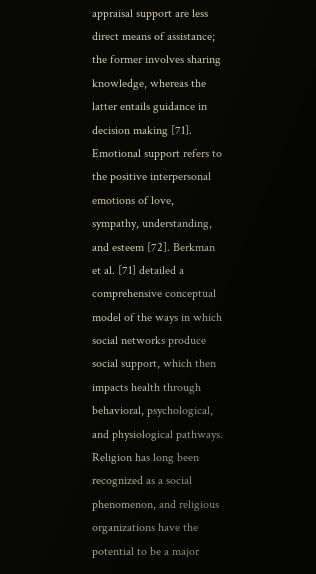appraisal support are less direct means of assistance; the former involves sharing knowledge, whereas the latter entails guidance in decision making [71]. Emotional support refers to the positive interpersonal emotions of love, sympathy, understanding, and esteem [72]. Berkman et al. [71] detailed a comprehensive conceptual model of the ways in which social networks produce social support, which then impacts health through behavioral, psychological, and physiological pathways.
Religion has long been recognized as a social phenomenon, and religious organizations have the potential to be a major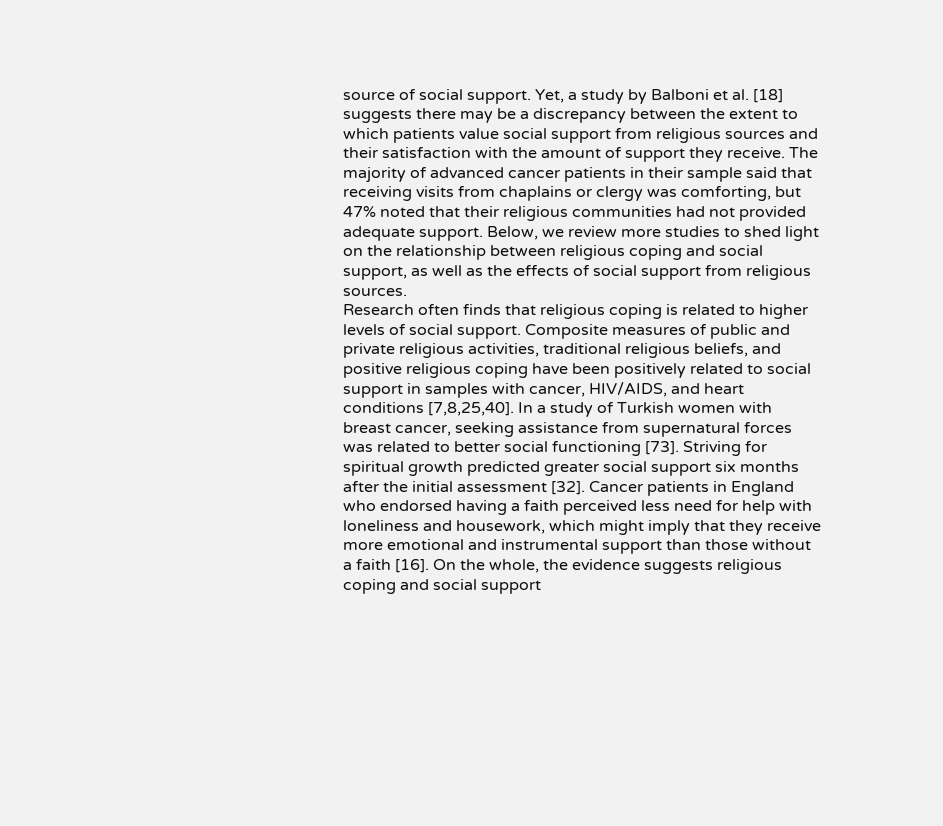source of social support. Yet, a study by Balboni et al. [18] suggests there may be a discrepancy between the extent to which patients value social support from religious sources and their satisfaction with the amount of support they receive. The majority of advanced cancer patients in their sample said that receiving visits from chaplains or clergy was comforting, but 47% noted that their religious communities had not provided adequate support. Below, we review more studies to shed light on the relationship between religious coping and social support, as well as the effects of social support from religious sources.
Research often finds that religious coping is related to higher levels of social support. Composite measures of public and private religious activities, traditional religious beliefs, and positive religious coping have been positively related to social support in samples with cancer, HIV/AIDS, and heart conditions [7,8,25,40]. In a study of Turkish women with breast cancer, seeking assistance from supernatural forces was related to better social functioning [73]. Striving for spiritual growth predicted greater social support six months after the initial assessment [32]. Cancer patients in England who endorsed having a faith perceived less need for help with loneliness and housework, which might imply that they receive more emotional and instrumental support than those without a faith [16]. On the whole, the evidence suggests religious coping and social support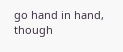go hand in hand, though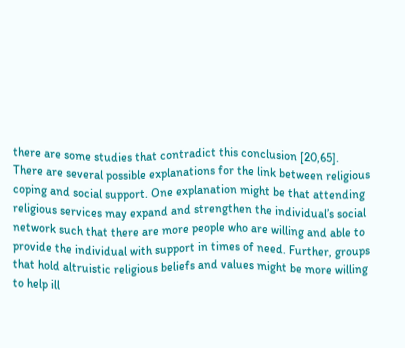there are some studies that contradict this conclusion [20,65].
There are several possible explanations for the link between religious coping and social support. One explanation might be that attending religious services may expand and strengthen the individual’s social network such that there are more people who are willing and able to provide the individual with support in times of need. Further, groups that hold altruistic religious beliefs and values might be more willing to help ill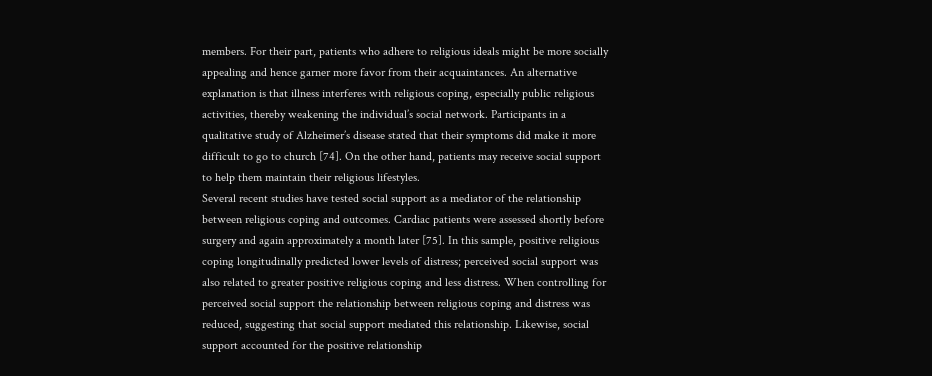members. For their part, patients who adhere to religious ideals might be more socially appealing and hence garner more favor from their acquaintances. An alternative explanation is that illness interferes with religious coping, especially public religious activities, thereby weakening the individual’s social network. Participants in a qualitative study of Alzheimer’s disease stated that their symptoms did make it more difficult to go to church [74]. On the other hand, patients may receive social support to help them maintain their religious lifestyles.
Several recent studies have tested social support as a mediator of the relationship between religious coping and outcomes. Cardiac patients were assessed shortly before surgery and again approximately a month later [75]. In this sample, positive religious coping longitudinally predicted lower levels of distress; perceived social support was also related to greater positive religious coping and less distress. When controlling for perceived social support the relationship between religious coping and distress was reduced, suggesting that social support mediated this relationship. Likewise, social support accounted for the positive relationship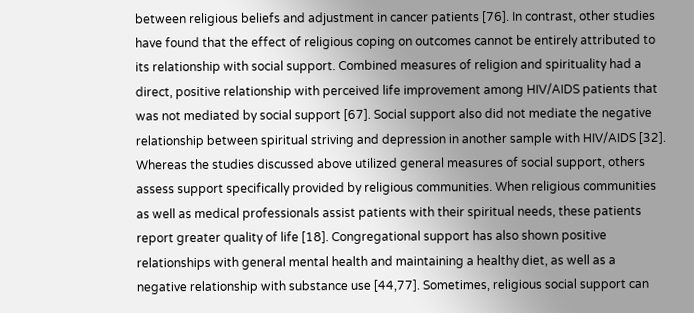between religious beliefs and adjustment in cancer patients [76]. In contrast, other studies have found that the effect of religious coping on outcomes cannot be entirely attributed to its relationship with social support. Combined measures of religion and spirituality had a direct, positive relationship with perceived life improvement among HIV/AIDS patients that was not mediated by social support [67]. Social support also did not mediate the negative relationship between spiritual striving and depression in another sample with HIV/AIDS [32].
Whereas the studies discussed above utilized general measures of social support, others assess support specifically provided by religious communities. When religious communities as well as medical professionals assist patients with their spiritual needs, these patients report greater quality of life [18]. Congregational support has also shown positive relationships with general mental health and maintaining a healthy diet, as well as a negative relationship with substance use [44,77]. Sometimes, religious social support can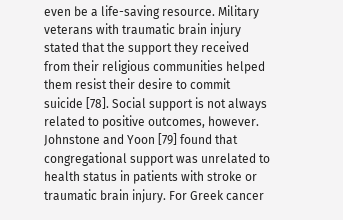even be a life-saving resource. Military veterans with traumatic brain injury stated that the support they received from their religious communities helped them resist their desire to commit suicide [78]. Social support is not always related to positive outcomes, however. Johnstone and Yoon [79] found that congregational support was unrelated to health status in patients with stroke or traumatic brain injury. For Greek cancer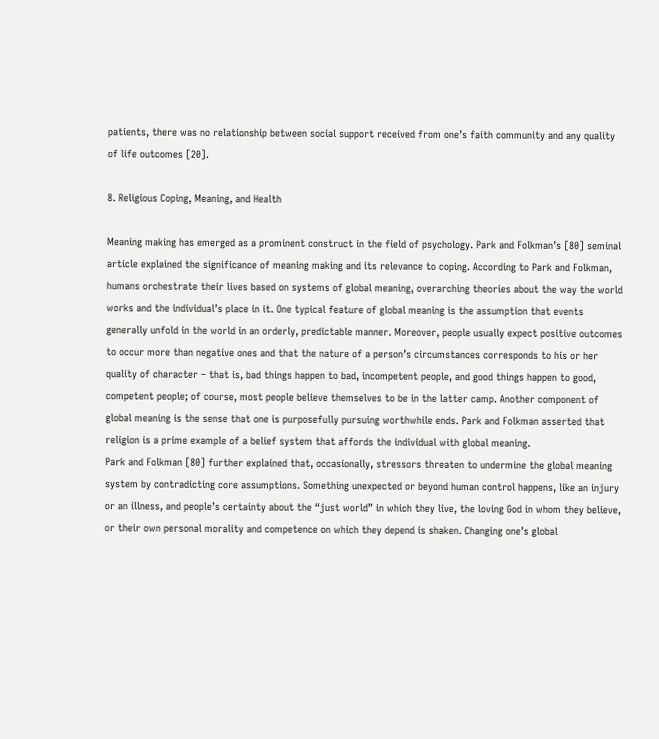patients, there was no relationship between social support received from one’s faith community and any quality of life outcomes [20].

8. Religious Coping, Meaning, and Health

Meaning making has emerged as a prominent construct in the field of psychology. Park and Folkman’s [80] seminal article explained the significance of meaning making and its relevance to coping. According to Park and Folkman, humans orchestrate their lives based on systems of global meaning, overarching theories about the way the world works and the individual’s place in it. One typical feature of global meaning is the assumption that events generally unfold in the world in an orderly, predictable manner. Moreover, people usually expect positive outcomes to occur more than negative ones and that the nature of a person’s circumstances corresponds to his or her quality of character – that is, bad things happen to bad, incompetent people, and good things happen to good, competent people; of course, most people believe themselves to be in the latter camp. Another component of global meaning is the sense that one is purposefully pursuing worthwhile ends. Park and Folkman asserted that religion is a prime example of a belief system that affords the individual with global meaning.
Park and Folkman [80] further explained that, occasionally, stressors threaten to undermine the global meaning system by contradicting core assumptions. Something unexpected or beyond human control happens, like an injury or an illness, and people’s certainty about the “just world” in which they live, the loving God in whom they believe, or their own personal morality and competence on which they depend is shaken. Changing one’s global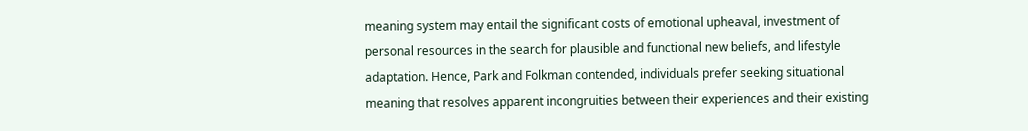meaning system may entail the significant costs of emotional upheaval, investment of personal resources in the search for plausible and functional new beliefs, and lifestyle adaptation. Hence, Park and Folkman contended, individuals prefer seeking situational meaning that resolves apparent incongruities between their experiences and their existing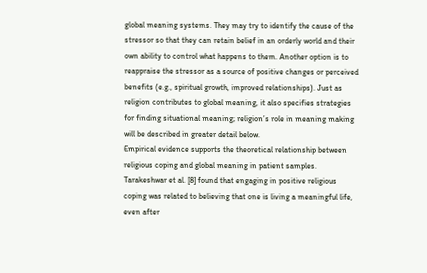global meaning systems. They may try to identify the cause of the stressor so that they can retain belief in an orderly world and their own ability to control what happens to them. Another option is to reappraise the stressor as a source of positive changes or perceived benefits (e.g., spiritual growth, improved relationships). Just as religion contributes to global meaning, it also specifies strategies for finding situational meaning; religion’s role in meaning making will be described in greater detail below.
Empirical evidence supports the theoretical relationship between religious coping and global meaning in patient samples. Tarakeshwar et al. [8] found that engaging in positive religious coping was related to believing that one is living a meaningful life, even after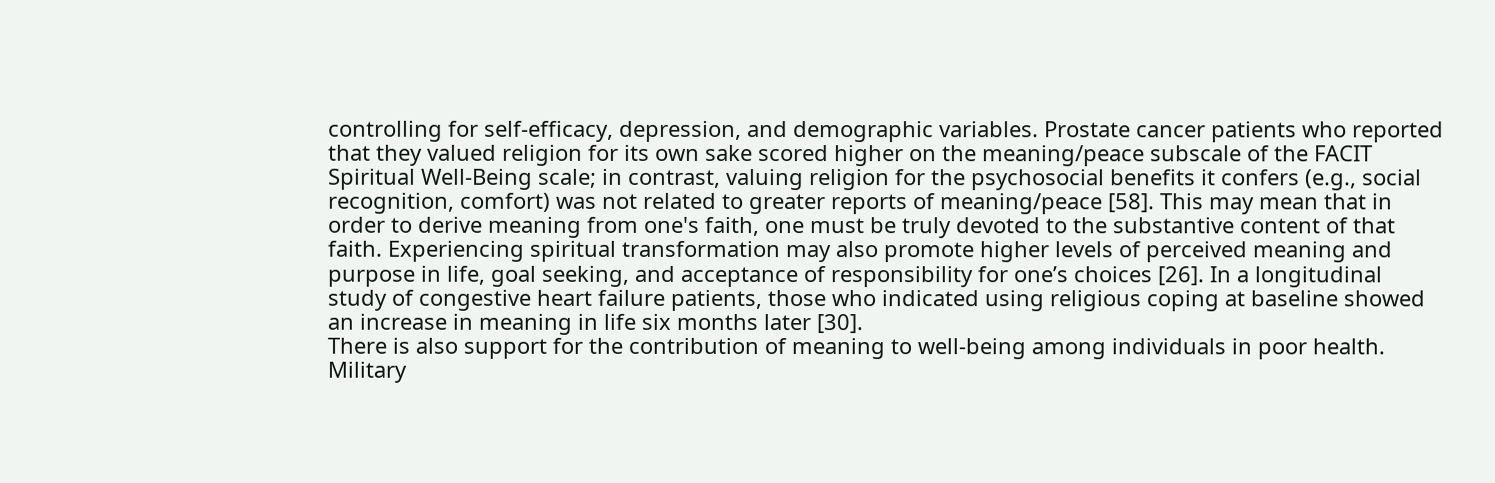controlling for self-efficacy, depression, and demographic variables. Prostate cancer patients who reported that they valued religion for its own sake scored higher on the meaning/peace subscale of the FACIT Spiritual Well-Being scale; in contrast, valuing religion for the psychosocial benefits it confers (e.g., social recognition, comfort) was not related to greater reports of meaning/peace [58]. This may mean that in order to derive meaning from one's faith, one must be truly devoted to the substantive content of that faith. Experiencing spiritual transformation may also promote higher levels of perceived meaning and purpose in life, goal seeking, and acceptance of responsibility for one’s choices [26]. In a longitudinal study of congestive heart failure patients, those who indicated using religious coping at baseline showed an increase in meaning in life six months later [30].
There is also support for the contribution of meaning to well-being among individuals in poor health. Military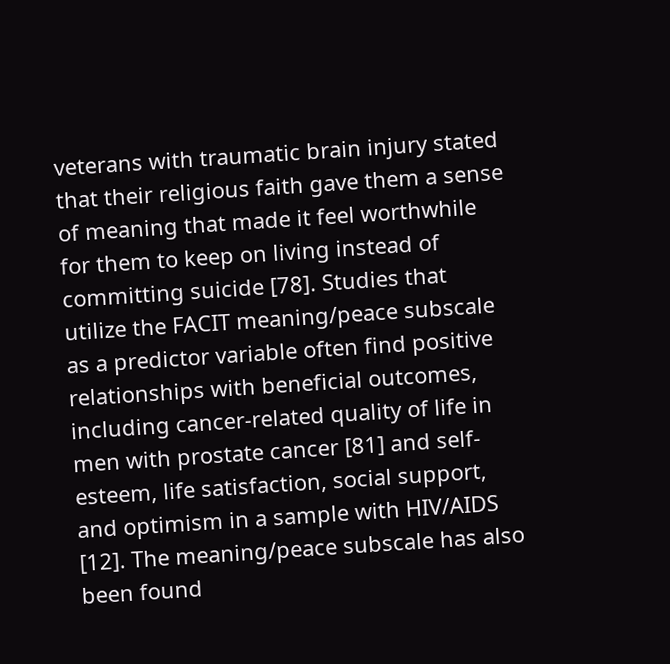veterans with traumatic brain injury stated that their religious faith gave them a sense of meaning that made it feel worthwhile for them to keep on living instead of committing suicide [78]. Studies that utilize the FACIT meaning/peace subscale as a predictor variable often find positive relationships with beneficial outcomes, including cancer-related quality of life in men with prostate cancer [81] and self-esteem, life satisfaction, social support, and optimism in a sample with HIV/AIDS [12]. The meaning/peace subscale has also been found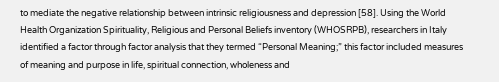to mediate the negative relationship between intrinsic religiousness and depression [58]. Using the World Health Organization Spirituality, Religious and Personal Beliefs inventory (WHOSRPB), researchers in Italy identified a factor through factor analysis that they termed “Personal Meaning;” this factor included measures of meaning and purpose in life, spiritual connection, wholeness and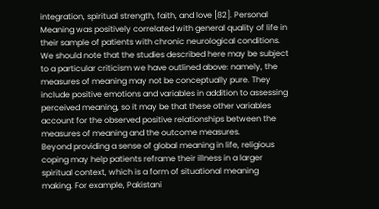integration, spiritual strength, faith, and love [82]. Personal Meaning was positively correlated with general quality of life in their sample of patients with chronic neurological conditions. We should note that the studies described here may be subject to a particular criticism we have outlined above: namely, the measures of meaning may not be conceptually pure. They include positive emotions and variables in addition to assessing perceived meaning, so it may be that these other variables account for the observed positive relationships between the measures of meaning and the outcome measures.
Beyond providing a sense of global meaning in life, religious coping may help patients reframe their illness in a larger spiritual context, which is a form of situational meaning making. For example, Pakistani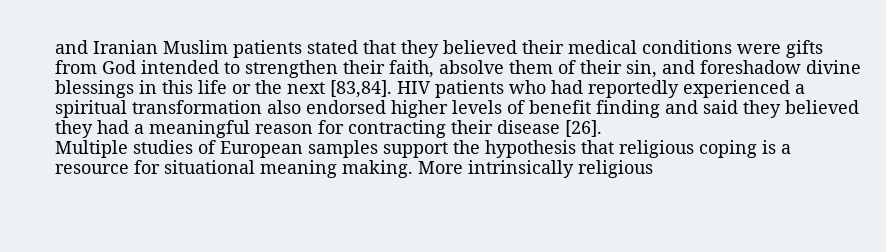and Iranian Muslim patients stated that they believed their medical conditions were gifts from God intended to strengthen their faith, absolve them of their sin, and foreshadow divine blessings in this life or the next [83,84]. HIV patients who had reportedly experienced a spiritual transformation also endorsed higher levels of benefit finding and said they believed they had a meaningful reason for contracting their disease [26].
Multiple studies of European samples support the hypothesis that religious coping is a resource for situational meaning making. More intrinsically religious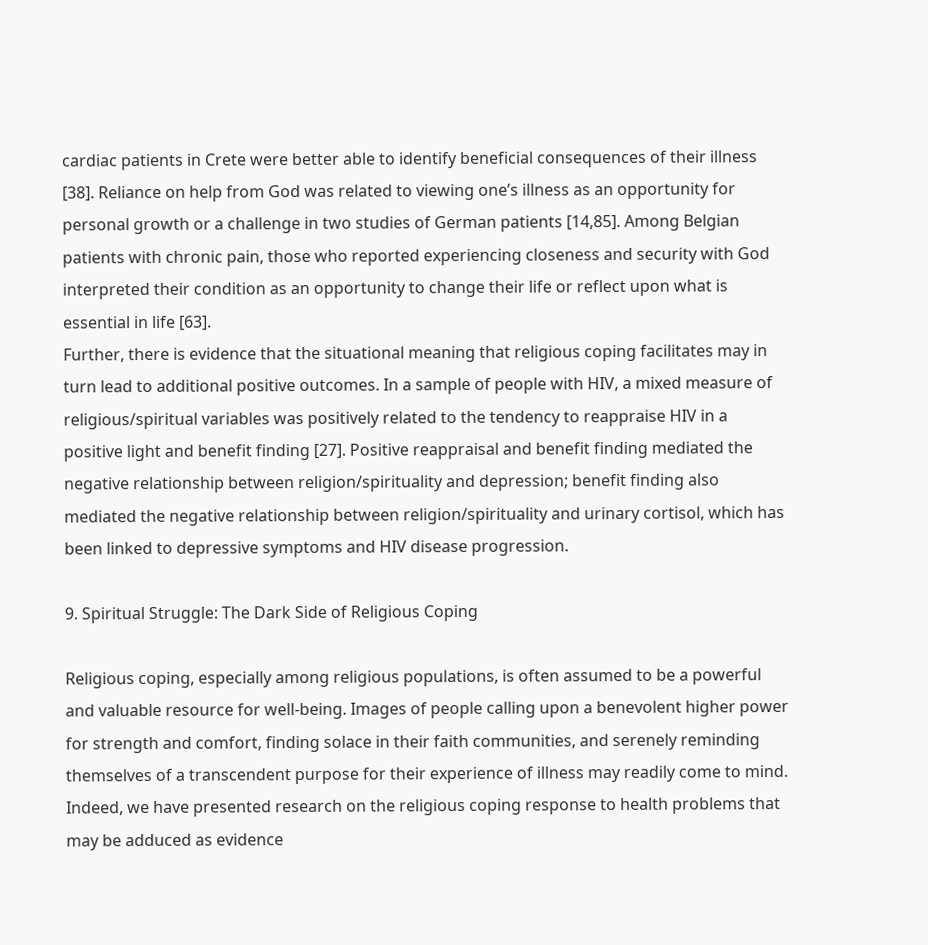cardiac patients in Crete were better able to identify beneficial consequences of their illness [38]. Reliance on help from God was related to viewing one’s illness as an opportunity for personal growth or a challenge in two studies of German patients [14,85]. Among Belgian patients with chronic pain, those who reported experiencing closeness and security with God interpreted their condition as an opportunity to change their life or reflect upon what is essential in life [63].
Further, there is evidence that the situational meaning that religious coping facilitates may in turn lead to additional positive outcomes. In a sample of people with HIV, a mixed measure of religious/spiritual variables was positively related to the tendency to reappraise HIV in a positive light and benefit finding [27]. Positive reappraisal and benefit finding mediated the negative relationship between religion/spirituality and depression; benefit finding also mediated the negative relationship between religion/spirituality and urinary cortisol, which has been linked to depressive symptoms and HIV disease progression.

9. Spiritual Struggle: The Dark Side of Religious Coping

Religious coping, especially among religious populations, is often assumed to be a powerful and valuable resource for well-being. Images of people calling upon a benevolent higher power for strength and comfort, finding solace in their faith communities, and serenely reminding themselves of a transcendent purpose for their experience of illness may readily come to mind. Indeed, we have presented research on the religious coping response to health problems that may be adduced as evidence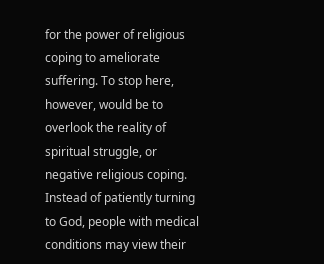for the power of religious coping to ameliorate suffering. To stop here, however, would be to overlook the reality of spiritual struggle, or negative religious coping. Instead of patiently turning to God, people with medical conditions may view their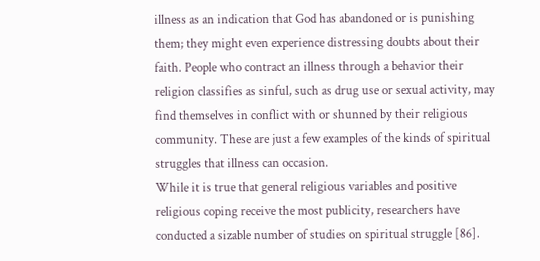illness as an indication that God has abandoned or is punishing them; they might even experience distressing doubts about their faith. People who contract an illness through a behavior their religion classifies as sinful, such as drug use or sexual activity, may find themselves in conflict with or shunned by their religious community. These are just a few examples of the kinds of spiritual struggles that illness can occasion.
While it is true that general religious variables and positive religious coping receive the most publicity, researchers have conducted a sizable number of studies on spiritual struggle [86].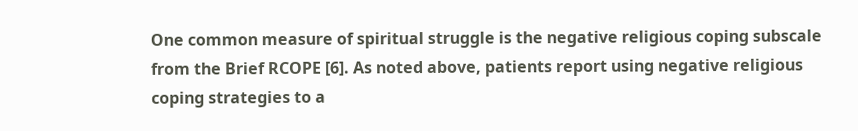One common measure of spiritual struggle is the negative religious coping subscale from the Brief RCOPE [6]. As noted above, patients report using negative religious coping strategies to a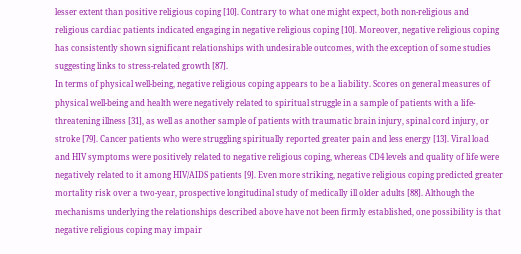lesser extent than positive religious coping [10]. Contrary to what one might expect, both non-religious and religious cardiac patients indicated engaging in negative religious coping [10]. Moreover, negative religious coping has consistently shown significant relationships with undesirable outcomes, with the exception of some studies suggesting links to stress-related growth [87].
In terms of physical well-being, negative religious coping appears to be a liability. Scores on general measures of physical well-being and health were negatively related to spiritual struggle in a sample of patients with a life-threatening illness [31], as well as another sample of patients with traumatic brain injury, spinal cord injury, or stroke [79]. Cancer patients who were struggling spiritually reported greater pain and less energy [13]. Viral load and HIV symptoms were positively related to negative religious coping, whereas CD4 levels and quality of life were negatively related to it among HIV/AIDS patients [9]. Even more striking, negative religious coping predicted greater mortality risk over a two-year, prospective longitudinal study of medically ill older adults [88]. Although the mechanisms underlying the relationships described above have not been firmly established, one possibility is that negative religious coping may impair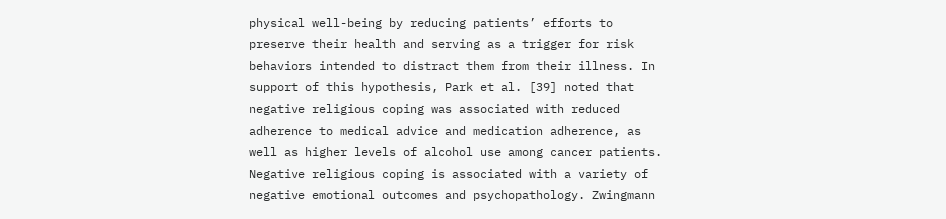physical well-being by reducing patients’ efforts to preserve their health and serving as a trigger for risk behaviors intended to distract them from their illness. In support of this hypothesis, Park et al. [39] noted that negative religious coping was associated with reduced adherence to medical advice and medication adherence, as well as higher levels of alcohol use among cancer patients.
Negative religious coping is associated with a variety of negative emotional outcomes and psychopathology. Zwingmann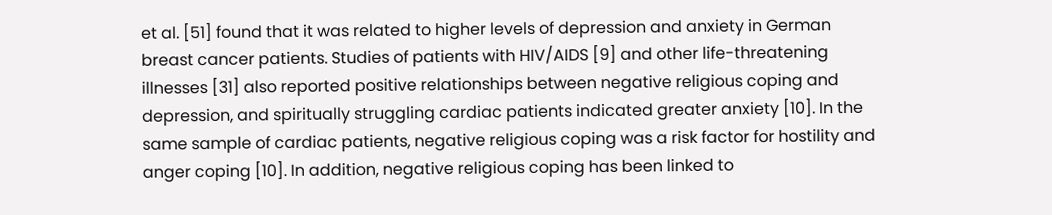et al. [51] found that it was related to higher levels of depression and anxiety in German breast cancer patients. Studies of patients with HIV/AIDS [9] and other life-threatening illnesses [31] also reported positive relationships between negative religious coping and depression, and spiritually struggling cardiac patients indicated greater anxiety [10]. In the same sample of cardiac patients, negative religious coping was a risk factor for hostility and anger coping [10]. In addition, negative religious coping has been linked to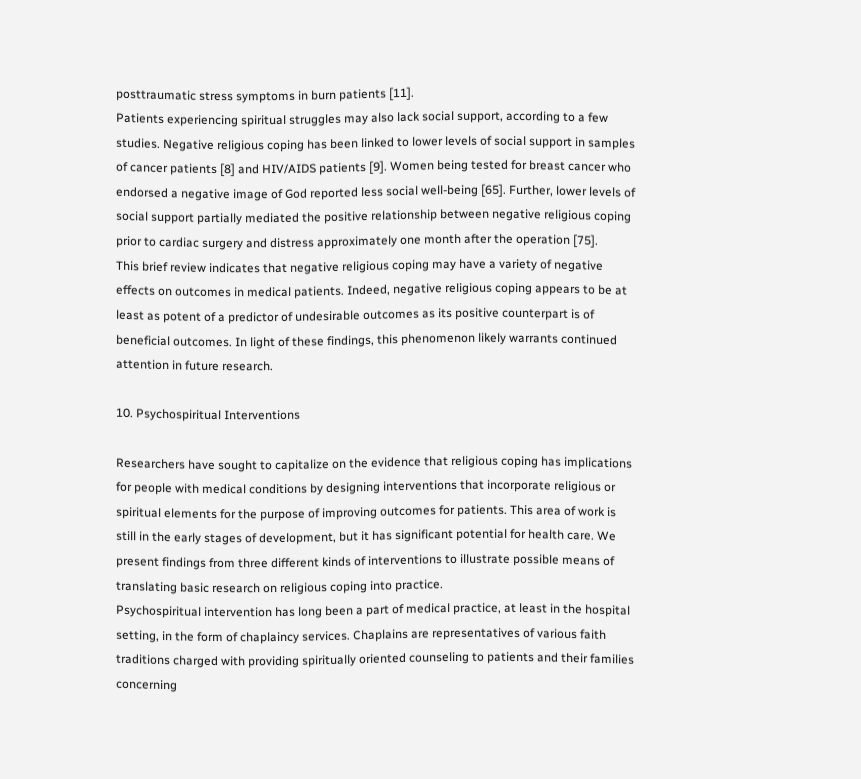posttraumatic stress symptoms in burn patients [11].
Patients experiencing spiritual struggles may also lack social support, according to a few studies. Negative religious coping has been linked to lower levels of social support in samples of cancer patients [8] and HIV/AIDS patients [9]. Women being tested for breast cancer who endorsed a negative image of God reported less social well-being [65]. Further, lower levels of social support partially mediated the positive relationship between negative religious coping prior to cardiac surgery and distress approximately one month after the operation [75].
This brief review indicates that negative religious coping may have a variety of negative effects on outcomes in medical patients. Indeed, negative religious coping appears to be at least as potent of a predictor of undesirable outcomes as its positive counterpart is of beneficial outcomes. In light of these findings, this phenomenon likely warrants continued attention in future research.

10. Psychospiritual Interventions

Researchers have sought to capitalize on the evidence that religious coping has implications for people with medical conditions by designing interventions that incorporate religious or spiritual elements for the purpose of improving outcomes for patients. This area of work is still in the early stages of development, but it has significant potential for health care. We present findings from three different kinds of interventions to illustrate possible means of translating basic research on religious coping into practice.
Psychospiritual intervention has long been a part of medical practice, at least in the hospital setting, in the form of chaplaincy services. Chaplains are representatives of various faith traditions charged with providing spiritually oriented counseling to patients and their families concerning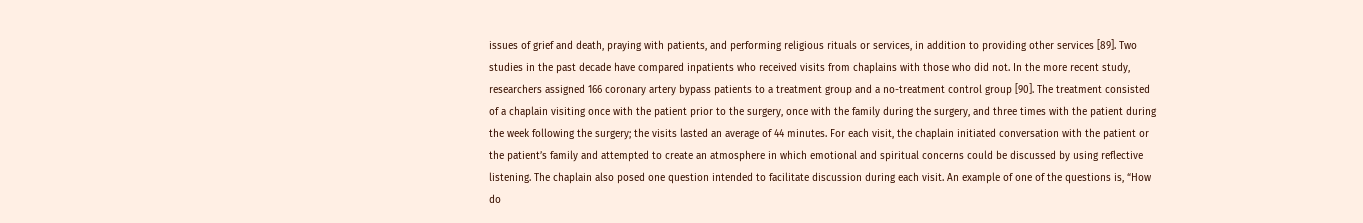issues of grief and death, praying with patients, and performing religious rituals or services, in addition to providing other services [89]. Two studies in the past decade have compared inpatients who received visits from chaplains with those who did not. In the more recent study, researchers assigned 166 coronary artery bypass patients to a treatment group and a no-treatment control group [90]. The treatment consisted of a chaplain visiting once with the patient prior to the surgery, once with the family during the surgery, and three times with the patient during the week following the surgery; the visits lasted an average of 44 minutes. For each visit, the chaplain initiated conversation with the patient or the patient’s family and attempted to create an atmosphere in which emotional and spiritual concerns could be discussed by using reflective listening. The chaplain also posed one question intended to facilitate discussion during each visit. An example of one of the questions is, “How do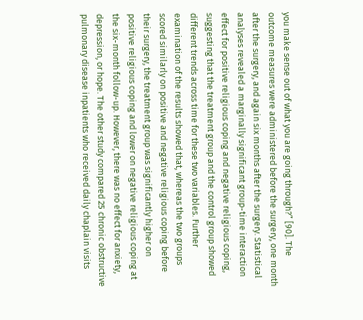you make sense out of what you are going through?” [90]. The outcome measures were administered before the surgery, one month after the surgery, and again six months after the surgery. Statistical analyses revealed a marginally significant group-time interaction effect for positive religious coping and negative religious coping, suggesting that the treatment group and the control group showed different trends across time for these two variables. Further examination of the results showed that, whereas the two groups scored similarly on positive and negative religious coping before their surgery, the treatment group was significantly higher on positive religious coping and lower on negative religious coping at the six-month follow-up. However, there was no effect for anxiety, depression, or hope. The other study compared 25 chronic obstructive pulmonary disease inpatients who received daily chaplain visits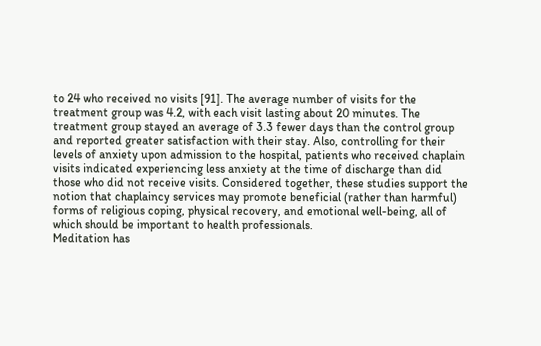to 24 who received no visits [91]. The average number of visits for the treatment group was 4.2, with each visit lasting about 20 minutes. The treatment group stayed an average of 3.3 fewer days than the control group and reported greater satisfaction with their stay. Also, controlling for their levels of anxiety upon admission to the hospital, patients who received chaplain visits indicated experiencing less anxiety at the time of discharge than did those who did not receive visits. Considered together, these studies support the notion that chaplaincy services may promote beneficial (rather than harmful) forms of religious coping, physical recovery, and emotional well-being, all of which should be important to health professionals.
Meditation has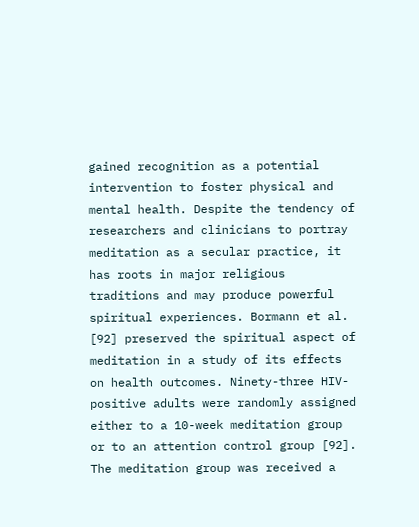gained recognition as a potential intervention to foster physical and mental health. Despite the tendency of researchers and clinicians to portray meditation as a secular practice, it has roots in major religious traditions and may produce powerful spiritual experiences. Bormann et al. [92] preserved the spiritual aspect of meditation in a study of its effects on health outcomes. Ninety-three HIV-positive adults were randomly assigned either to a 10-week meditation group or to an attention control group [92]. The meditation group was received a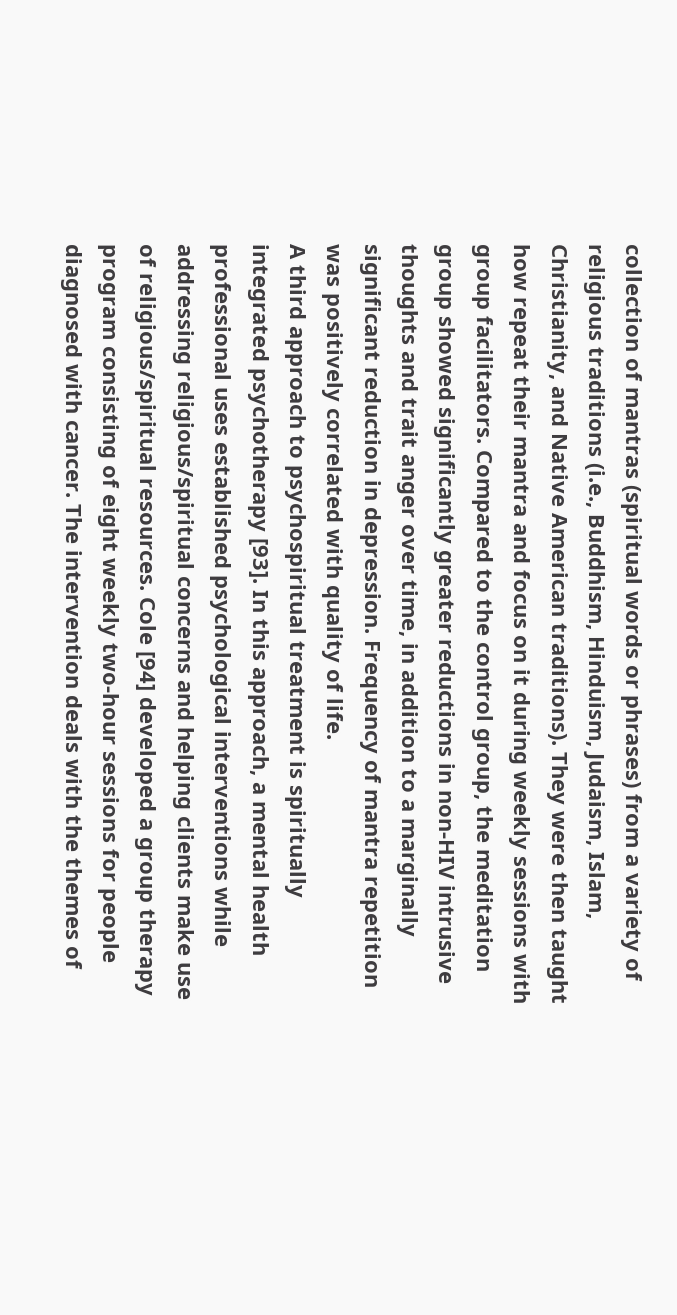collection of mantras (spiritual words or phrases) from a variety of religious traditions (i.e., Buddhism, Hinduism, Judaism, Islam, Christianity, and Native American traditions). They were then taught how repeat their mantra and focus on it during weekly sessions with group facilitators. Compared to the control group, the meditation group showed significantly greater reductions in non-HIV intrusive thoughts and trait anger over time, in addition to a marginally significant reduction in depression. Frequency of mantra repetition was positively correlated with quality of life.
A third approach to psychospiritual treatment is spiritually integrated psychotherapy [93]. In this approach, a mental health professional uses established psychological interventions while addressing religious/spiritual concerns and helping clients make use of religious/spiritual resources. Cole [94] developed a group therapy program consisting of eight weekly two-hour sessions for people diagnosed with cancer. The intervention deals with the themes of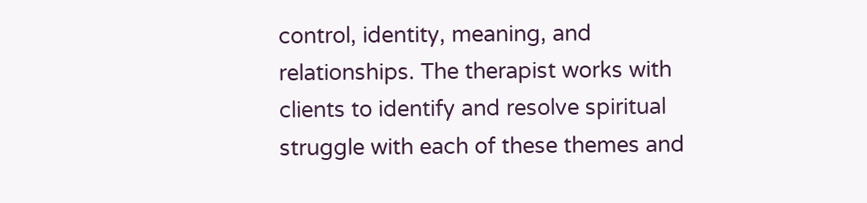control, identity, meaning, and relationships. The therapist works with clients to identify and resolve spiritual struggle with each of these themes and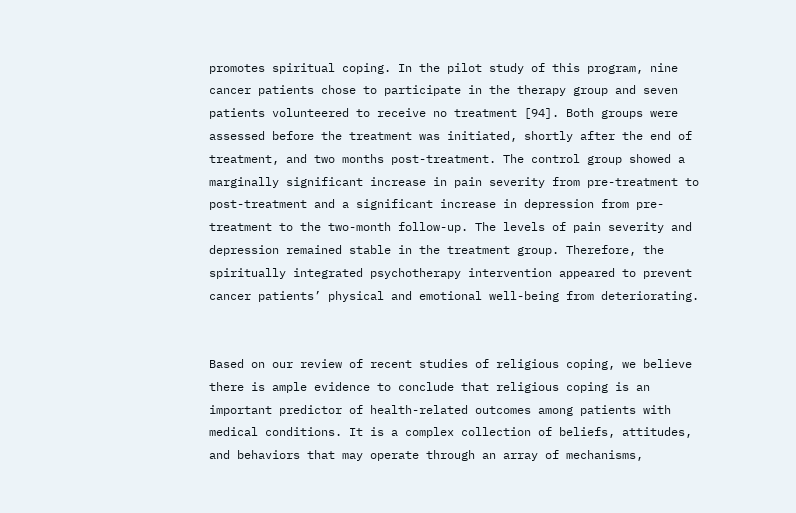promotes spiritual coping. In the pilot study of this program, nine cancer patients chose to participate in the therapy group and seven patients volunteered to receive no treatment [94]. Both groups were assessed before the treatment was initiated, shortly after the end of treatment, and two months post-treatment. The control group showed a marginally significant increase in pain severity from pre-treatment to post-treatment and a significant increase in depression from pre-treatment to the two-month follow-up. The levels of pain severity and depression remained stable in the treatment group. Therefore, the spiritually integrated psychotherapy intervention appeared to prevent cancer patients’ physical and emotional well-being from deteriorating.


Based on our review of recent studies of religious coping, we believe there is ample evidence to conclude that religious coping is an important predictor of health-related outcomes among patients with medical conditions. It is a complex collection of beliefs, attitudes, and behaviors that may operate through an array of mechanisms,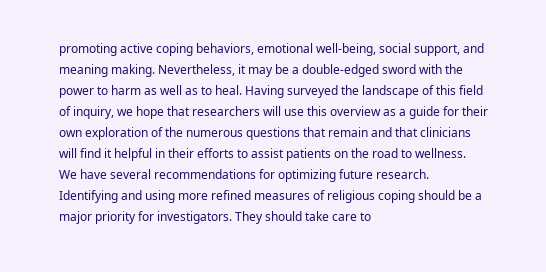promoting active coping behaviors, emotional well-being, social support, and meaning making. Nevertheless, it may be a double-edged sword with the power to harm as well as to heal. Having surveyed the landscape of this field of inquiry, we hope that researchers will use this overview as a guide for their own exploration of the numerous questions that remain and that clinicians will find it helpful in their efforts to assist patients on the road to wellness.
We have several recommendations for optimizing future research. Identifying and using more refined measures of religious coping should be a major priority for investigators. They should take care to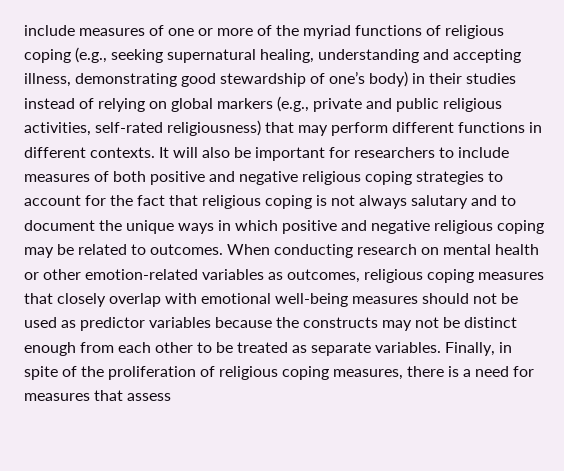include measures of one or more of the myriad functions of religious coping (e.g., seeking supernatural healing, understanding and accepting illness, demonstrating good stewardship of one’s body) in their studies instead of relying on global markers (e.g., private and public religious activities, self-rated religiousness) that may perform different functions in different contexts. It will also be important for researchers to include measures of both positive and negative religious coping strategies to account for the fact that religious coping is not always salutary and to document the unique ways in which positive and negative religious coping may be related to outcomes. When conducting research on mental health or other emotion-related variables as outcomes, religious coping measures that closely overlap with emotional well-being measures should not be used as predictor variables because the constructs may not be distinct enough from each other to be treated as separate variables. Finally, in spite of the proliferation of religious coping measures, there is a need for measures that assess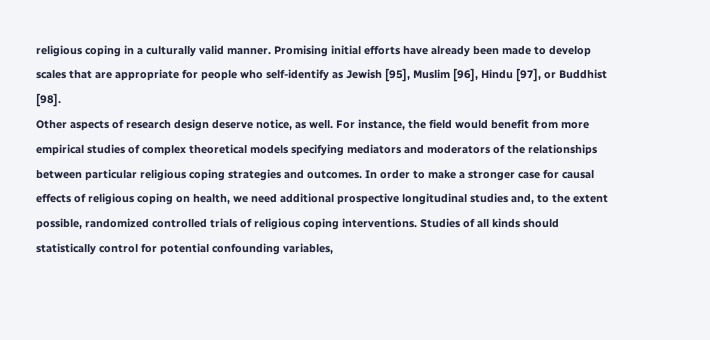religious coping in a culturally valid manner. Promising initial efforts have already been made to develop scales that are appropriate for people who self-identify as Jewish [95], Muslim [96], Hindu [97], or Buddhist [98].
Other aspects of research design deserve notice, as well. For instance, the field would benefit from more empirical studies of complex theoretical models specifying mediators and moderators of the relationships between particular religious coping strategies and outcomes. In order to make a stronger case for causal effects of religious coping on health, we need additional prospective longitudinal studies and, to the extent possible, randomized controlled trials of religious coping interventions. Studies of all kinds should statistically control for potential confounding variables,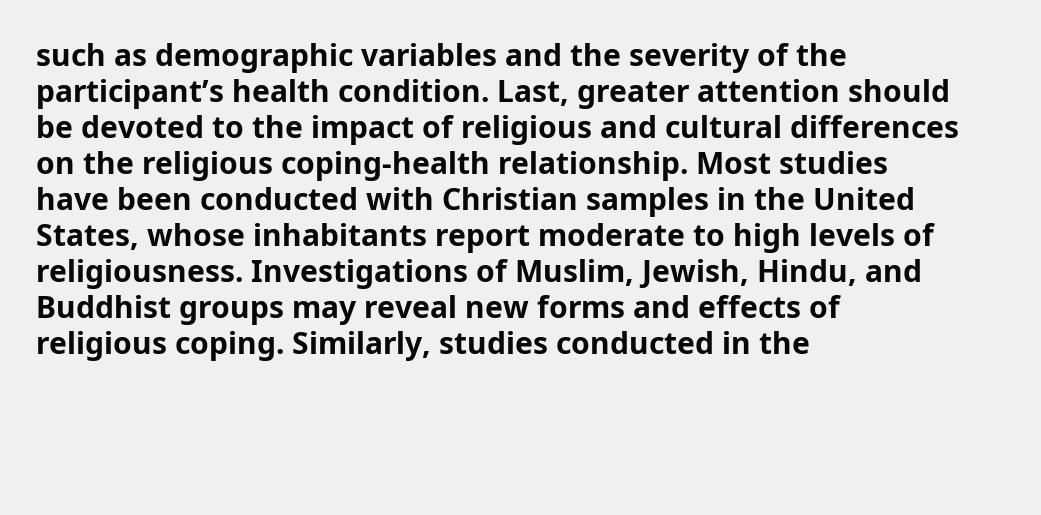such as demographic variables and the severity of the participant’s health condition. Last, greater attention should be devoted to the impact of religious and cultural differences on the religious coping-health relationship. Most studies have been conducted with Christian samples in the United States, whose inhabitants report moderate to high levels of religiousness. Investigations of Muslim, Jewish, Hindu, and Buddhist groups may reveal new forms and effects of religious coping. Similarly, studies conducted in the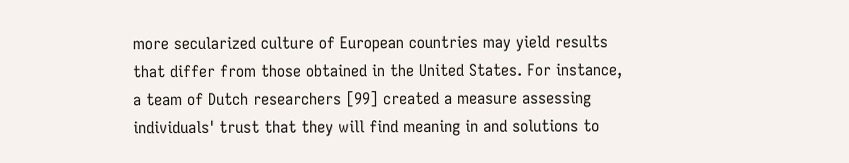more secularized culture of European countries may yield results that differ from those obtained in the United States. For instance, a team of Dutch researchers [99] created a measure assessing individuals' trust that they will find meaning in and solutions to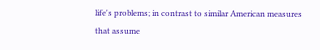life's problems; in contrast to similar American measures that assume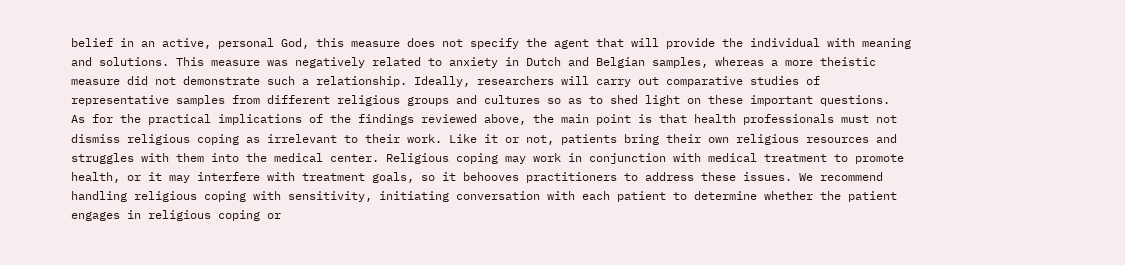belief in an active, personal God, this measure does not specify the agent that will provide the individual with meaning and solutions. This measure was negatively related to anxiety in Dutch and Belgian samples, whereas a more theistic measure did not demonstrate such a relationship. Ideally, researchers will carry out comparative studies of representative samples from different religious groups and cultures so as to shed light on these important questions.
As for the practical implications of the findings reviewed above, the main point is that health professionals must not dismiss religious coping as irrelevant to their work. Like it or not, patients bring their own religious resources and struggles with them into the medical center. Religious coping may work in conjunction with medical treatment to promote health, or it may interfere with treatment goals, so it behooves practitioners to address these issues. We recommend handling religious coping with sensitivity, initiating conversation with each patient to determine whether the patient engages in religious coping or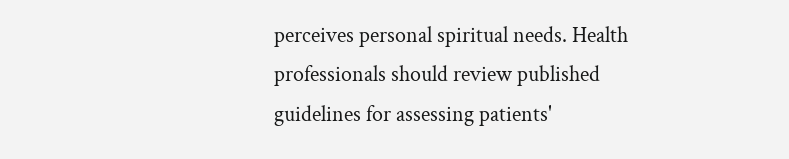perceives personal spiritual needs. Health professionals should review published guidelines for assessing patients'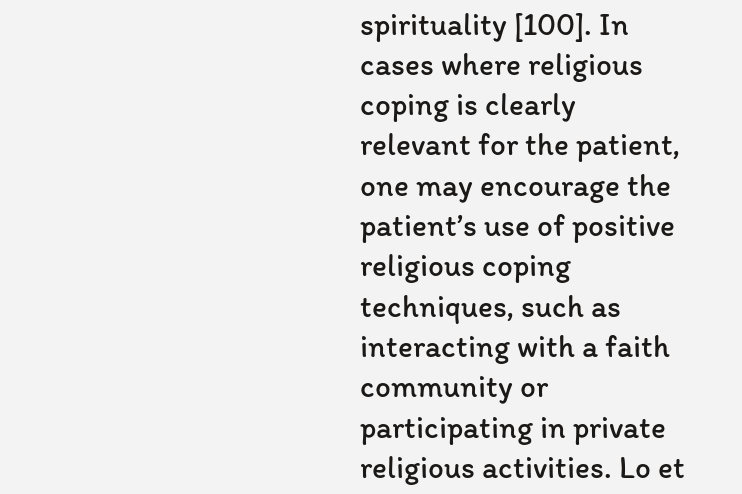spirituality [100]. In cases where religious coping is clearly relevant for the patient, one may encourage the patient’s use of positive religious coping techniques, such as interacting with a faith community or participating in private religious activities. Lo et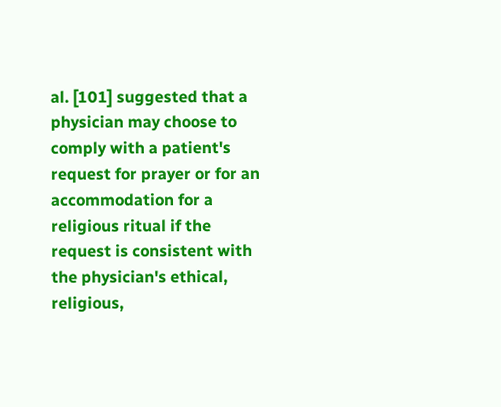al. [101] suggested that a physician may choose to comply with a patient's request for prayer or for an accommodation for a religious ritual if the request is consistent with the physician's ethical, religious,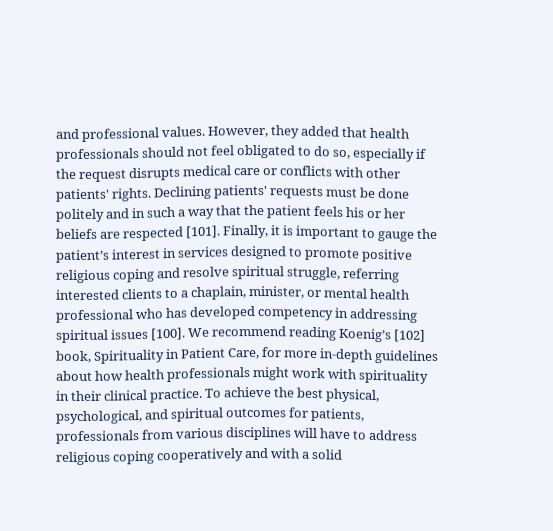and professional values. However, they added that health professionals should not feel obligated to do so, especially if the request disrupts medical care or conflicts with other patients' rights. Declining patients' requests must be done politely and in such a way that the patient feels his or her beliefs are respected [101]. Finally, it is important to gauge the patient’s interest in services designed to promote positive religious coping and resolve spiritual struggle, referring interested clients to a chaplain, minister, or mental health professional who has developed competency in addressing spiritual issues [100]. We recommend reading Koenig’s [102] book, Spirituality in Patient Care, for more in-depth guidelines about how health professionals might work with spirituality in their clinical practice. To achieve the best physical, psychological, and spiritual outcomes for patients, professionals from various disciplines will have to address religious coping cooperatively and with a solid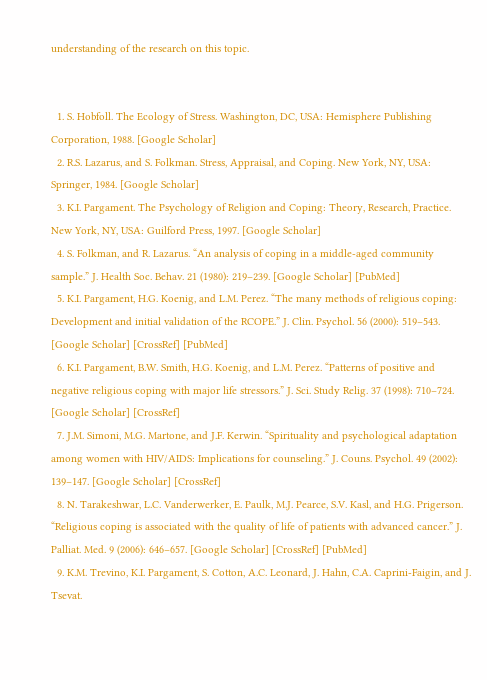understanding of the research on this topic.


  1. S. Hobfoll. The Ecology of Stress. Washington, DC, USA: Hemisphere Publishing Corporation, 1988. [Google Scholar]
  2. R.S. Lazarus, and S. Folkman. Stress, Appraisal, and Coping. New York, NY, USA: Springer, 1984. [Google Scholar]
  3. K.I. Pargament. The Psychology of Religion and Coping: Theory, Research, Practice. New York, NY, USA: Guilford Press, 1997. [Google Scholar]
  4. S. Folkman, and R. Lazarus. “An analysis of coping in a middle-aged community sample.” J. Health Soc. Behav. 21 (1980): 219–239. [Google Scholar] [PubMed]
  5. K.I. Pargament, H.G. Koenig, and L.M. Perez. “The many methods of religious coping: Development and initial validation of the RCOPE.” J. Clin. Psychol. 56 (2000): 519–543. [Google Scholar] [CrossRef] [PubMed]
  6. K.I. Pargament, B.W. Smith, H.G. Koenig, and L.M. Perez. “Patterns of positive and negative religious coping with major life stressors.” J. Sci. Study Relig. 37 (1998): 710–724. [Google Scholar] [CrossRef]
  7. J.M. Simoni, M.G. Martone, and J.F. Kerwin. “Spirituality and psychological adaptation among women with HIV/AIDS: Implications for counseling.” J. Couns. Psychol. 49 (2002): 139–147. [Google Scholar] [CrossRef]
  8. N. Tarakeshwar, L.C. Vanderwerker, E. Paulk, M.J. Pearce, S.V. Kasl, and H.G. Prigerson. “Religious coping is associated with the quality of life of patients with advanced cancer.” J. Palliat. Med. 9 (2006): 646–657. [Google Scholar] [CrossRef] [PubMed]
  9. K.M. Trevino, K.I. Pargament, S. Cotton, A.C. Leonard, J. Hahn, C.A. Caprini-Faigin, and J. Tsevat.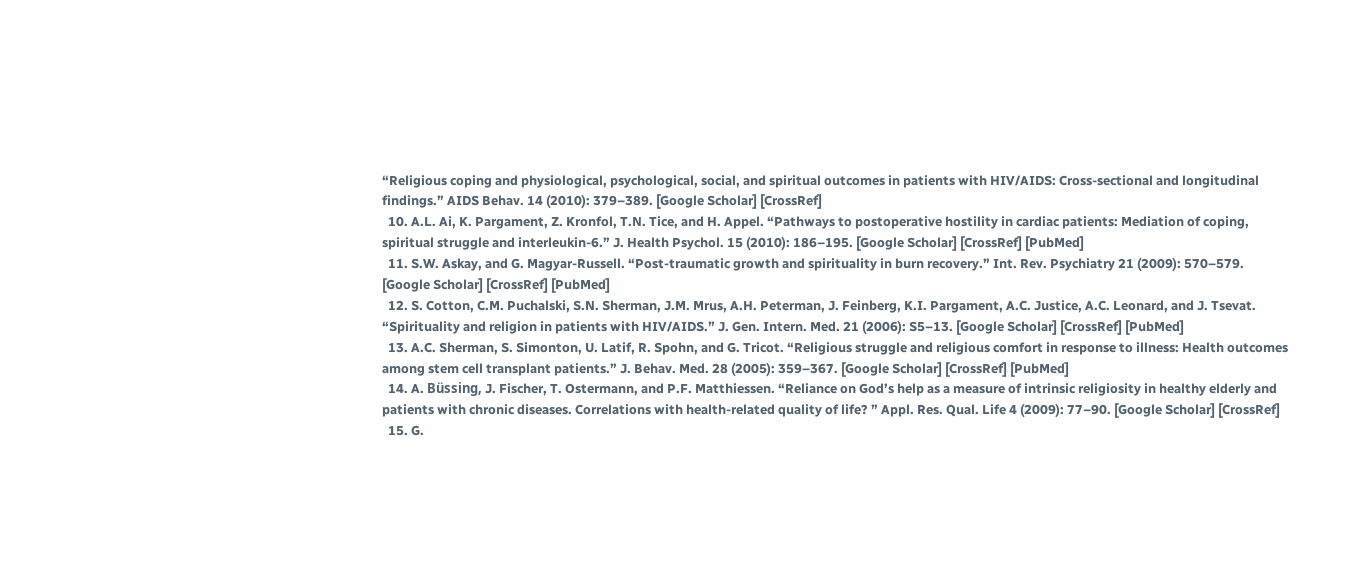“Religious coping and physiological, psychological, social, and spiritual outcomes in patients with HIV/AIDS: Cross-sectional and longitudinal findings.” AIDS Behav. 14 (2010): 379–389. [Google Scholar] [CrossRef]
  10. A.L. Ai, K. Pargament, Z. Kronfol, T.N. Tice, and H. Appel. “Pathways to postoperative hostility in cardiac patients: Mediation of coping, spiritual struggle and interleukin-6.” J. Health Psychol. 15 (2010): 186–195. [Google Scholar] [CrossRef] [PubMed]
  11. S.W. Askay, and G. Magyar-Russell. “Post-traumatic growth and spirituality in burn recovery.” Int. Rev. Psychiatry 21 (2009): 570–579. [Google Scholar] [CrossRef] [PubMed]
  12. S. Cotton, C.M. Puchalski, S.N. Sherman, J.M. Mrus, A.H. Peterman, J. Feinberg, K.I. Pargament, A.C. Justice, A.C. Leonard, and J. Tsevat. “Spirituality and religion in patients with HIV/AIDS.” J. Gen. Intern. Med. 21 (2006): S5–13. [Google Scholar] [CrossRef] [PubMed]
  13. A.C. Sherman, S. Simonton, U. Latif, R. Spohn, and G. Tricot. “Religious struggle and religious comfort in response to illness: Health outcomes among stem cell transplant patients.” J. Behav. Med. 28 (2005): 359–367. [Google Scholar] [CrossRef] [PubMed]
  14. A. Büssing, J. Fischer, T. Ostermann, and P.F. Matthiessen. “Reliance on God’s help as a measure of intrinsic religiosity in healthy elderly and patients with chronic diseases. Correlations with health-related quality of life? ” Appl. Res. Qual. Life 4 (2009): 77–90. [Google Scholar] [CrossRef]
  15. G.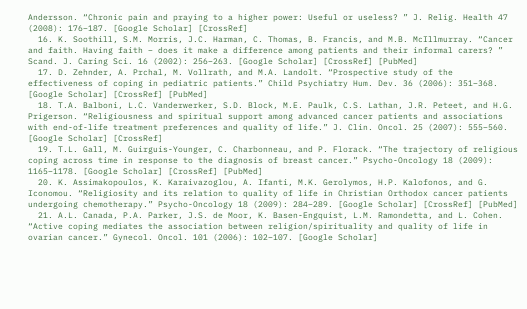Andersson. “Chronic pain and praying to a higher power: Useful or useless? ” J. Relig. Health 47 (2008): 176–187. [Google Scholar] [CrossRef]
  16. K. Soothill, S.M. Morris, J.C. Harman, C. Thomas, B. Francis, and M.B. McIllmurray. “Cancer and faith. Having faith – does it make a difference among patients and their informal carers? ” Scand. J. Caring Sci. 16 (2002): 256–263. [Google Scholar] [CrossRef] [PubMed]
  17. D. Zehnder, A. Prchal, M. Vollrath, and M.A. Landolt. “Prospective study of the effectiveness of coping in pediatric patients.” Child Psychiatry Hum. Dev. 36 (2006): 351–368. [Google Scholar] [CrossRef] [PubMed]
  18. T.A. Balboni, L.C. Vanderwerker, S.D. Block, M.E. Paulk, C.S. Lathan, J.R. Peteet, and H.G. Prigerson. “Religiousness and spiritual support among advanced cancer patients and associations with end-of-life treatment preferences and quality of life.” J. Clin. Oncol. 25 (2007): 555–560. [Google Scholar] [CrossRef]
  19. T.L. Gall, M. Guirguis-Younger, C. Charbonneau, and P. Florack. “The trajectory of religious coping across time in response to the diagnosis of breast cancer.” Psycho-Oncology 18 (2009): 1165–1178. [Google Scholar] [CrossRef] [PubMed]
  20. K. Assimakopoulos, K. Karaivazoglou, A. Ifanti, M.K. Gerolymos, H.P. Kalofonos, and G. Iconomou. “Religiosity and its relation to quality of life in Christian Orthodox cancer patients undergoing chemotherapy.” Psycho-Oncology 18 (2009): 284–289. [Google Scholar] [CrossRef] [PubMed]
  21. A.L. Canada, P.A. Parker, J.S. de Moor, K. Basen-Engquist, L.M. Ramondetta, and L. Cohen. “Active coping mediates the association between religion/spirituality and quality of life in ovarian cancer.” Gynecol. Oncol. 101 (2006): 102–107. [Google Scholar]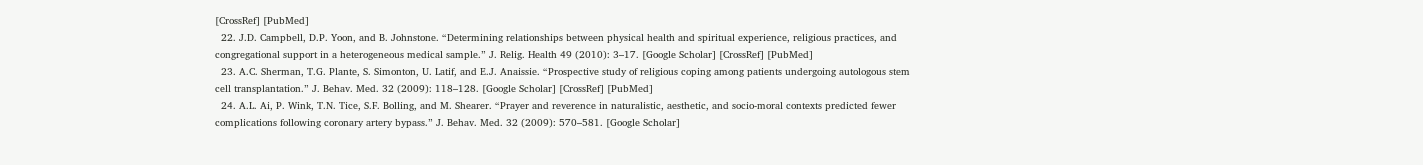[CrossRef] [PubMed]
  22. J.D. Campbell, D.P. Yoon, and B. Johnstone. “Determining relationships between physical health and spiritual experience, religious practices, and congregational support in a heterogeneous medical sample.” J. Relig. Health 49 (2010): 3–17. [Google Scholar] [CrossRef] [PubMed]
  23. A.C. Sherman, T.G. Plante, S. Simonton, U. Latif, and E.J. Anaissie. “Prospective study of religious coping among patients undergoing autologous stem cell transplantation.” J. Behav. Med. 32 (2009): 118–128. [Google Scholar] [CrossRef] [PubMed]
  24. A.L. Ai, P. Wink, T.N. Tice, S.F. Bolling, and M. Shearer. “Prayer and reverence in naturalistic, aesthetic, and socio-moral contexts predicted fewer complications following coronary artery bypass.” J. Behav. Med. 32 (2009): 570–581. [Google Scholar]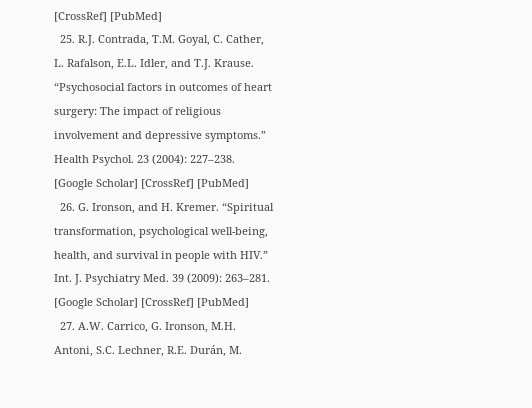[CrossRef] [PubMed]
  25. R.J. Contrada, T.M. Goyal, C. Cather, L. Rafalson, E.L. Idler, and T.J. Krause. “Psychosocial factors in outcomes of heart surgery: The impact of religious involvement and depressive symptoms.” Health Psychol. 23 (2004): 227–238. [Google Scholar] [CrossRef] [PubMed]
  26. G. Ironson, and H. Kremer. “Spiritual transformation, psychological well-being, health, and survival in people with HIV.” Int. J. Psychiatry Med. 39 (2009): 263–281. [Google Scholar] [CrossRef] [PubMed]
  27. A.W. Carrico, G. Ironson, M.H. Antoni, S.C. Lechner, R.E. Durán, M.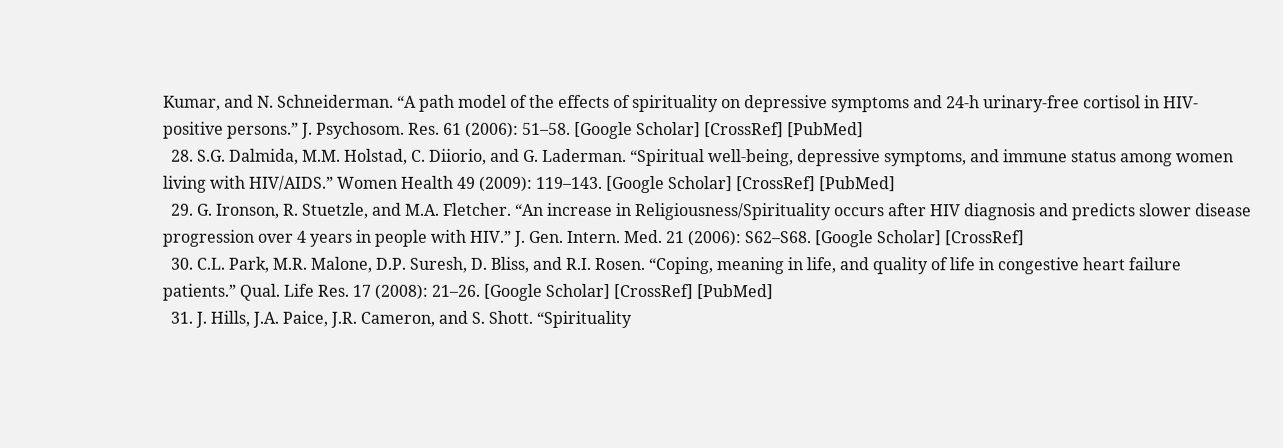Kumar, and N. Schneiderman. “A path model of the effects of spirituality on depressive symptoms and 24-h urinary-free cortisol in HIV-positive persons.” J. Psychosom. Res. 61 (2006): 51–58. [Google Scholar] [CrossRef] [PubMed]
  28. S.G. Dalmida, M.M. Holstad, C. Diiorio, and G. Laderman. “Spiritual well-being, depressive symptoms, and immune status among women living with HIV/AIDS.” Women Health 49 (2009): 119–143. [Google Scholar] [CrossRef] [PubMed]
  29. G. Ironson, R. Stuetzle, and M.A. Fletcher. “An increase in Religiousness/Spirituality occurs after HIV diagnosis and predicts slower disease progression over 4 years in people with HIV.” J. Gen. Intern. Med. 21 (2006): S62–S68. [Google Scholar] [CrossRef]
  30. C.L. Park, M.R. Malone, D.P. Suresh, D. Bliss, and R.I. Rosen. “Coping, meaning in life, and quality of life in congestive heart failure patients.” Qual. Life Res. 17 (2008): 21–26. [Google Scholar] [CrossRef] [PubMed]
  31. J. Hills, J.A. Paice, J.R. Cameron, and S. Shott. “Spirituality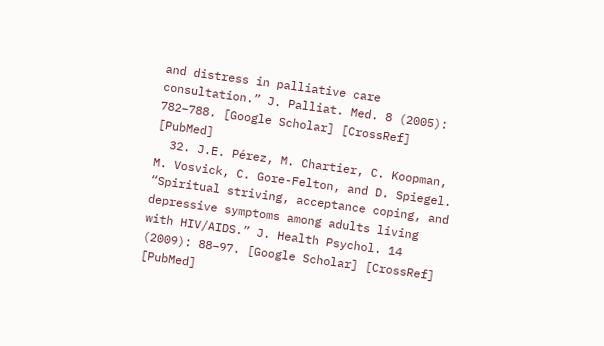and distress in palliative care consultation.” J. Palliat. Med. 8 (2005): 782–788. [Google Scholar] [CrossRef] [PubMed]
  32. J.E. Pérez, M. Chartier, C. Koopman, M. Vosvick, C. Gore-Felton, and D. Spiegel. “Spiritual striving, acceptance coping, and depressive symptoms among adults living with HIV/AIDS.” J. Health Psychol. 14 (2009): 88–97. [Google Scholar] [CrossRef] [PubMed]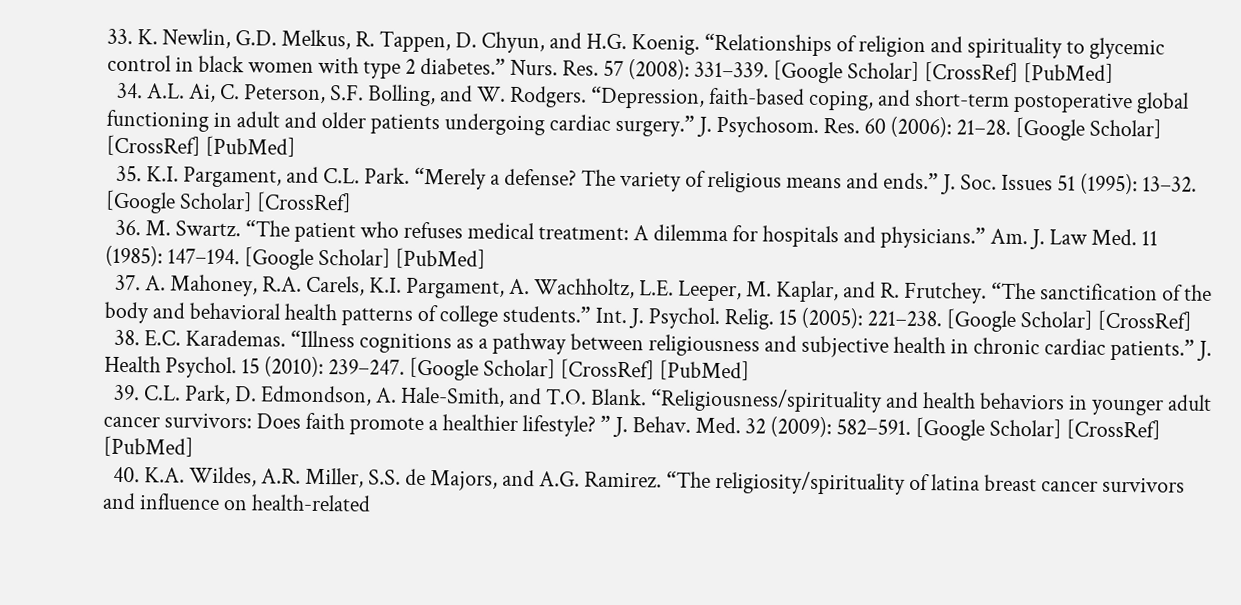33. K. Newlin, G.D. Melkus, R. Tappen, D. Chyun, and H.G. Koenig. “Relationships of religion and spirituality to glycemic control in black women with type 2 diabetes.” Nurs. Res. 57 (2008): 331–339. [Google Scholar] [CrossRef] [PubMed]
  34. A.L. Ai, C. Peterson, S.F. Bolling, and W. Rodgers. “Depression, faith-based coping, and short-term postoperative global functioning in adult and older patients undergoing cardiac surgery.” J. Psychosom. Res. 60 (2006): 21–28. [Google Scholar] [CrossRef] [PubMed]
  35. K.I. Pargament, and C.L. Park. “Merely a defense? The variety of religious means and ends.” J. Soc. Issues 51 (1995): 13–32. [Google Scholar] [CrossRef]
  36. M. Swartz. “The patient who refuses medical treatment: A dilemma for hospitals and physicians.” Am. J. Law Med. 11 (1985): 147–194. [Google Scholar] [PubMed]
  37. A. Mahoney, R.A. Carels, K.I. Pargament, A. Wachholtz, L.E. Leeper, M. Kaplar, and R. Frutchey. “The sanctification of the body and behavioral health patterns of college students.” Int. J. Psychol. Relig. 15 (2005): 221–238. [Google Scholar] [CrossRef]
  38. E.C. Karademas. “Illness cognitions as a pathway between religiousness and subjective health in chronic cardiac patients.” J. Health Psychol. 15 (2010): 239–247. [Google Scholar] [CrossRef] [PubMed]
  39. C.L. Park, D. Edmondson, A. Hale-Smith, and T.O. Blank. “Religiousness/spirituality and health behaviors in younger adult cancer survivors: Does faith promote a healthier lifestyle? ” J. Behav. Med. 32 (2009): 582–591. [Google Scholar] [CrossRef] [PubMed]
  40. K.A. Wildes, A.R. Miller, S.S. de Majors, and A.G. Ramirez. “The religiosity/spirituality of latina breast cancer survivors and influence on health-related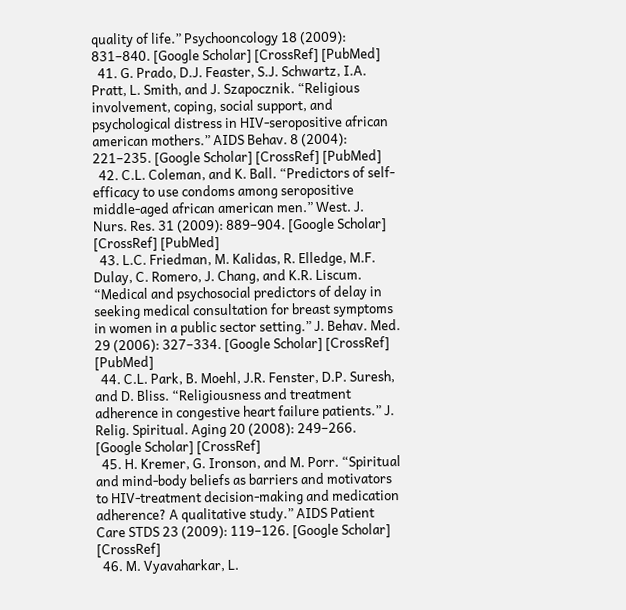quality of life.” Psychooncology 18 (2009): 831–840. [Google Scholar] [CrossRef] [PubMed]
  41. G. Prado, D.J. Feaster, S.J. Schwartz, I.A. Pratt, L. Smith, and J. Szapocznik. “Religious involvement, coping, social support, and psychological distress in HIV-seropositive african american mothers.” AIDS Behav. 8 (2004): 221–235. [Google Scholar] [CrossRef] [PubMed]
  42. C.L. Coleman, and K. Ball. “Predictors of self-efficacy to use condoms among seropositive middle-aged african american men.” West. J. Nurs. Res. 31 (2009): 889–904. [Google Scholar] [CrossRef] [PubMed]
  43. L.C. Friedman, M. Kalidas, R. Elledge, M.F. Dulay, C. Romero, J. Chang, and K.R. Liscum. “Medical and psychosocial predictors of delay in seeking medical consultation for breast symptoms in women in a public sector setting.” J. Behav. Med. 29 (2006): 327–334. [Google Scholar] [CrossRef] [PubMed]
  44. C.L. Park, B. Moehl, J.R. Fenster, D.P. Suresh, and D. Bliss. “Religiousness and treatment adherence in congestive heart failure patients.” J. Relig. Spiritual. Aging 20 (2008): 249–266. [Google Scholar] [CrossRef]
  45. H. Kremer, G. Ironson, and M. Porr. “Spiritual and mind-body beliefs as barriers and motivators to HIV-treatment decision-making and medication adherence? A qualitative study.” AIDS Patient Care STDS 23 (2009): 119–126. [Google Scholar] [CrossRef]
  46. M. Vyavaharkar, L.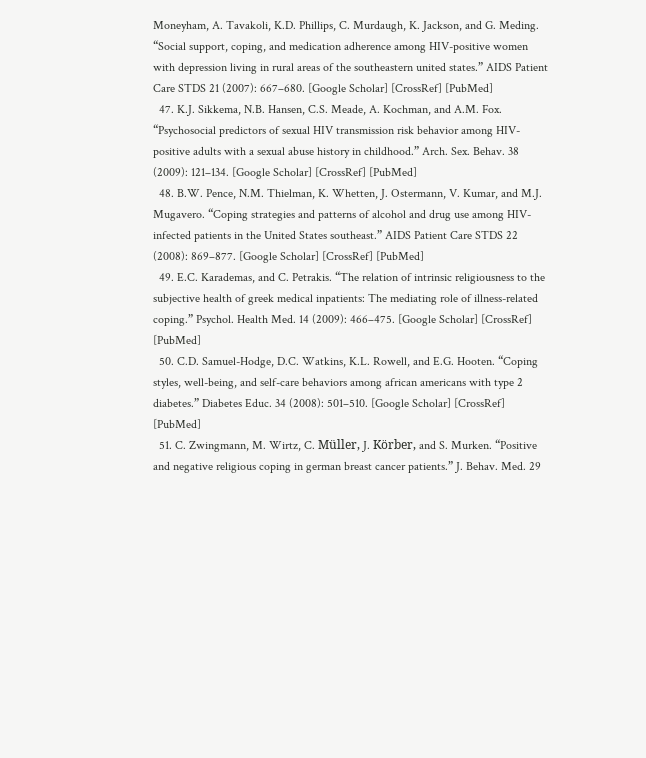Moneyham, A. Tavakoli, K.D. Phillips, C. Murdaugh, K. Jackson, and G. Meding. “Social support, coping, and medication adherence among HIV-positive women with depression living in rural areas of the southeastern united states.” AIDS Patient Care STDS 21 (2007): 667–680. [Google Scholar] [CrossRef] [PubMed]
  47. K.J. Sikkema, N.B. Hansen, C.S. Meade, A. Kochman, and A.M. Fox. “Psychosocial predictors of sexual HIV transmission risk behavior among HIV-positive adults with a sexual abuse history in childhood.” Arch. Sex. Behav. 38 (2009): 121–134. [Google Scholar] [CrossRef] [PubMed]
  48. B.W. Pence, N.M. Thielman, K. Whetten, J. Ostermann, V. Kumar, and M.J. Mugavero. “Coping strategies and patterns of alcohol and drug use among HIV-infected patients in the United States southeast.” AIDS Patient Care STDS 22 (2008): 869–877. [Google Scholar] [CrossRef] [PubMed]
  49. E.C. Karademas, and C. Petrakis. “The relation of intrinsic religiousness to the subjective health of greek medical inpatients: The mediating role of illness-related coping.” Psychol. Health Med. 14 (2009): 466–475. [Google Scholar] [CrossRef] [PubMed]
  50. C.D. Samuel-Hodge, D.C. Watkins, K.L. Rowell, and E.G. Hooten. “Coping styles, well-being, and self-care behaviors among african americans with type 2 diabetes.” Diabetes Educ. 34 (2008): 501–510. [Google Scholar] [CrossRef] [PubMed]
  51. C. Zwingmann, M. Wirtz, C. Müller, J. Körber, and S. Murken. “Positive and negative religious coping in german breast cancer patients.” J. Behav. Med. 29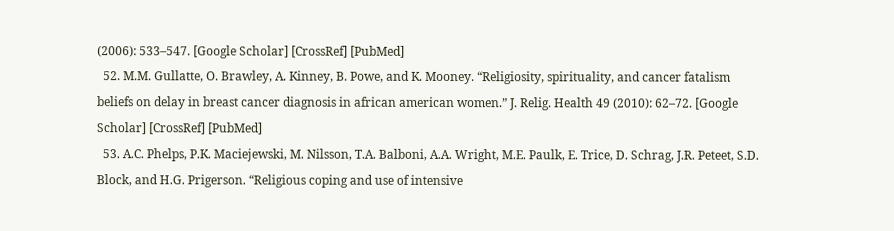(2006): 533–547. [Google Scholar] [CrossRef] [PubMed]
  52. M.M. Gullatte, O. Brawley, A. Kinney, B. Powe, and K. Mooney. “Religiosity, spirituality, and cancer fatalism beliefs on delay in breast cancer diagnosis in african american women.” J. Relig. Health 49 (2010): 62–72. [Google Scholar] [CrossRef] [PubMed]
  53. A.C. Phelps, P.K. Maciejewski, M. Nilsson, T.A. Balboni, A.A. Wright, M.E. Paulk, E. Trice, D. Schrag, J.R. Peteet, S.D. Block, and H.G. Prigerson. “Religious coping and use of intensive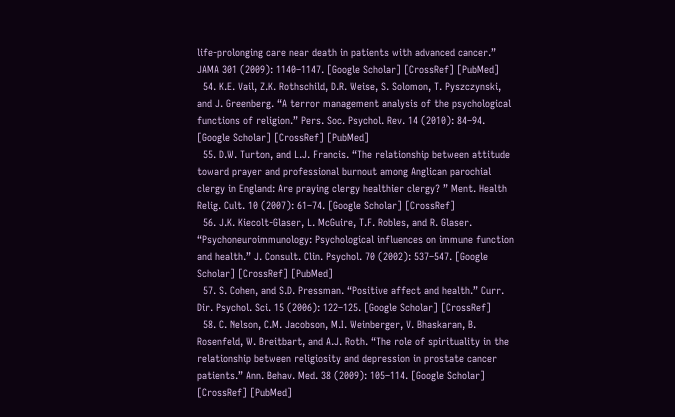life-prolonging care near death in patients with advanced cancer.” JAMA 301 (2009): 1140–1147. [Google Scholar] [CrossRef] [PubMed]
  54. K.E. Vail, Z.K. Rothschild, D.R. Weise, S. Solomon, T. Pyszczynski, and J. Greenberg. “A terror management analysis of the psychological functions of religion.” Pers. Soc. Psychol. Rev. 14 (2010): 84–94. [Google Scholar] [CrossRef] [PubMed]
  55. D.W. Turton, and L.J. Francis. “The relationship between attitude toward prayer and professional burnout among Anglican parochial clergy in England: Are praying clergy healthier clergy? ” Ment. Health Relig. Cult. 10 (2007): 61–74. [Google Scholar] [CrossRef]
  56. J.K. Kiecolt-Glaser, L. McGuire, T.F. Robles, and R. Glaser. “Psychoneuroimmunology: Psychological influences on immune function and health.” J. Consult. Clin. Psychol. 70 (2002): 537–547. [Google Scholar] [CrossRef] [PubMed]
  57. S. Cohen, and S.D. Pressman. “Positive affect and health.” Curr. Dir. Psychol. Sci. 15 (2006): 122–125. [Google Scholar] [CrossRef]
  58. C. Nelson, C.M. Jacobson, M.I. Weinberger, V. Bhaskaran, B. Rosenfeld, W. Breitbart, and A.J. Roth. “The role of spirituality in the relationship between religiosity and depression in prostate cancer patients.” Ann. Behav. Med. 38 (2009): 105–114. [Google Scholar] [CrossRef] [PubMed]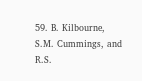59. B. Kilbourne, S.M. Cummings, and R.S.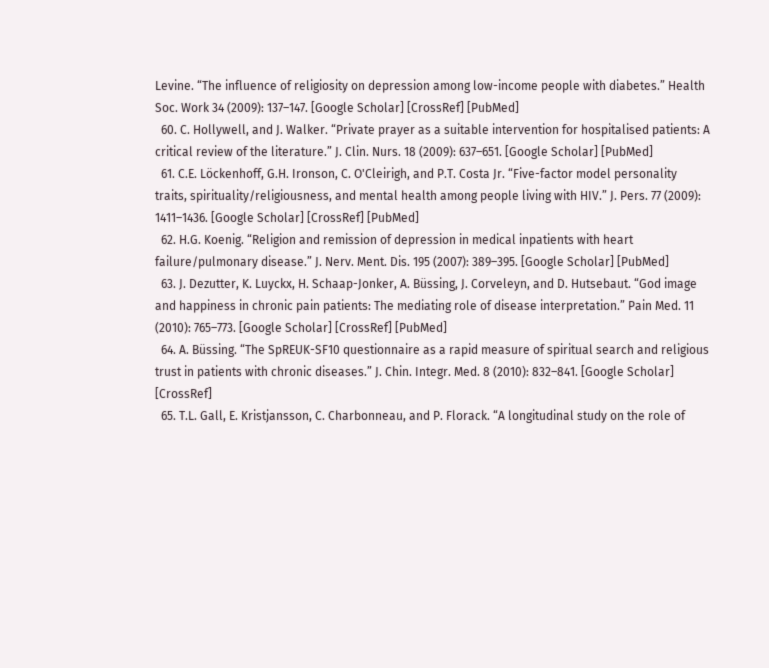Levine. “The influence of religiosity on depression among low-income people with diabetes.” Health Soc. Work 34 (2009): 137–147. [Google Scholar] [CrossRef] [PubMed]
  60. C. Hollywell, and J. Walker. “Private prayer as a suitable intervention for hospitalised patients: A critical review of the literature.” J. Clin. Nurs. 18 (2009): 637–651. [Google Scholar] [PubMed]
  61. C.E. Löckenhoff, G.H. Ironson, C. O'Cleirigh, and P.T. Costa Jr. “Five-factor model personality traits, spirituality/religiousness, and mental health among people living with HIV.” J. Pers. 77 (2009): 1411–1436. [Google Scholar] [CrossRef] [PubMed]
  62. H.G. Koenig. “Religion and remission of depression in medical inpatients with heart failure/pulmonary disease.” J. Nerv. Ment. Dis. 195 (2007): 389–395. [Google Scholar] [PubMed]
  63. J. Dezutter, K. Luyckx, H. Schaap-Jonker, A. Büssing, J. Corveleyn, and D. Hutsebaut. “God image and happiness in chronic pain patients: The mediating role of disease interpretation.” Pain Med. 11 (2010): 765–773. [Google Scholar] [CrossRef] [PubMed]
  64. A. Büssing. “The SpREUK-SF10 questionnaire as a rapid measure of spiritual search and religious trust in patients with chronic diseases.” J. Chin. Integr. Med. 8 (2010): 832–841. [Google Scholar] [CrossRef]
  65. T.L. Gall, E. Kristjansson, C. Charbonneau, and P. Florack. “A longitudinal study on the role of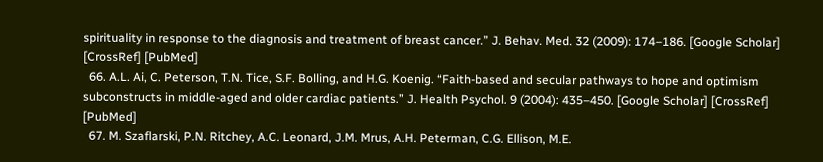spirituality in response to the diagnosis and treatment of breast cancer.” J. Behav. Med. 32 (2009): 174–186. [Google Scholar] [CrossRef] [PubMed]
  66. A.L. Ai, C. Peterson, T.N. Tice, S.F. Bolling, and H.G. Koenig. “Faith-based and secular pathways to hope and optimism subconstructs in middle-aged and older cardiac patients.” J. Health Psychol. 9 (2004): 435–450. [Google Scholar] [CrossRef] [PubMed]
  67. M. Szaflarski, P.N. Ritchey, A.C. Leonard, J.M. Mrus, A.H. Peterman, C.G. Ellison, M.E.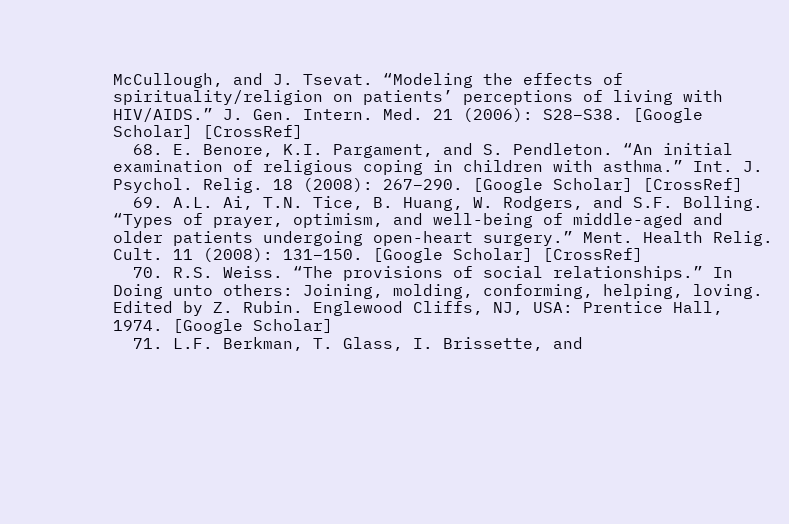McCullough, and J. Tsevat. “Modeling the effects of spirituality/religion on patients’ perceptions of living with HIV/AIDS.” J. Gen. Intern. Med. 21 (2006): S28–S38. [Google Scholar] [CrossRef]
  68. E. Benore, K.I. Pargament, and S. Pendleton. “An initial examination of religious coping in children with asthma.” Int. J. Psychol. Relig. 18 (2008): 267–290. [Google Scholar] [CrossRef]
  69. A.L. Ai, T.N. Tice, B. Huang, W. Rodgers, and S.F. Bolling. “Types of prayer, optimism, and well-being of middle-aged and older patients undergoing open-heart surgery.” Ment. Health Relig. Cult. 11 (2008): 131–150. [Google Scholar] [CrossRef]
  70. R.S. Weiss. “The provisions of social relationships.” In Doing unto others: Joining, molding, conforming, helping, loving. Edited by Z. Rubin. Englewood Cliffs, NJ, USA: Prentice Hall, 1974. [Google Scholar]
  71. L.F. Berkman, T. Glass, I. Brissette, and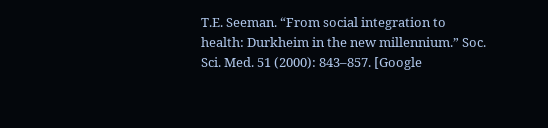T.E. Seeman. “From social integration to health: Durkheim in the new millennium.” Soc. Sci. Med. 51 (2000): 843–857. [Google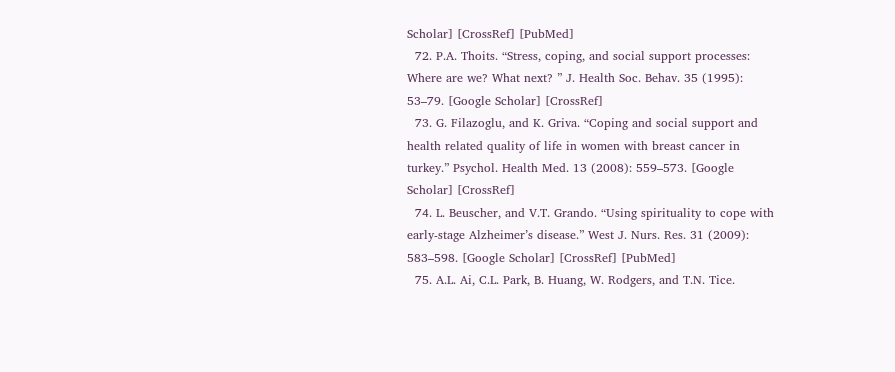Scholar] [CrossRef] [PubMed]
  72. P.A. Thoits. “Stress, coping, and social support processes: Where are we? What next? ” J. Health Soc. Behav. 35 (1995): 53–79. [Google Scholar] [CrossRef]
  73. G. Filazoglu, and K. Griva. “Coping and social support and health related quality of life in women with breast cancer in turkey.” Psychol. Health Med. 13 (2008): 559–573. [Google Scholar] [CrossRef]
  74. L. Beuscher, and V.T. Grando. “Using spirituality to cope with early-stage Alzheimer’s disease.” West J. Nurs. Res. 31 (2009): 583–598. [Google Scholar] [CrossRef] [PubMed]
  75. A.L. Ai, C.L. Park, B. Huang, W. Rodgers, and T.N. Tice.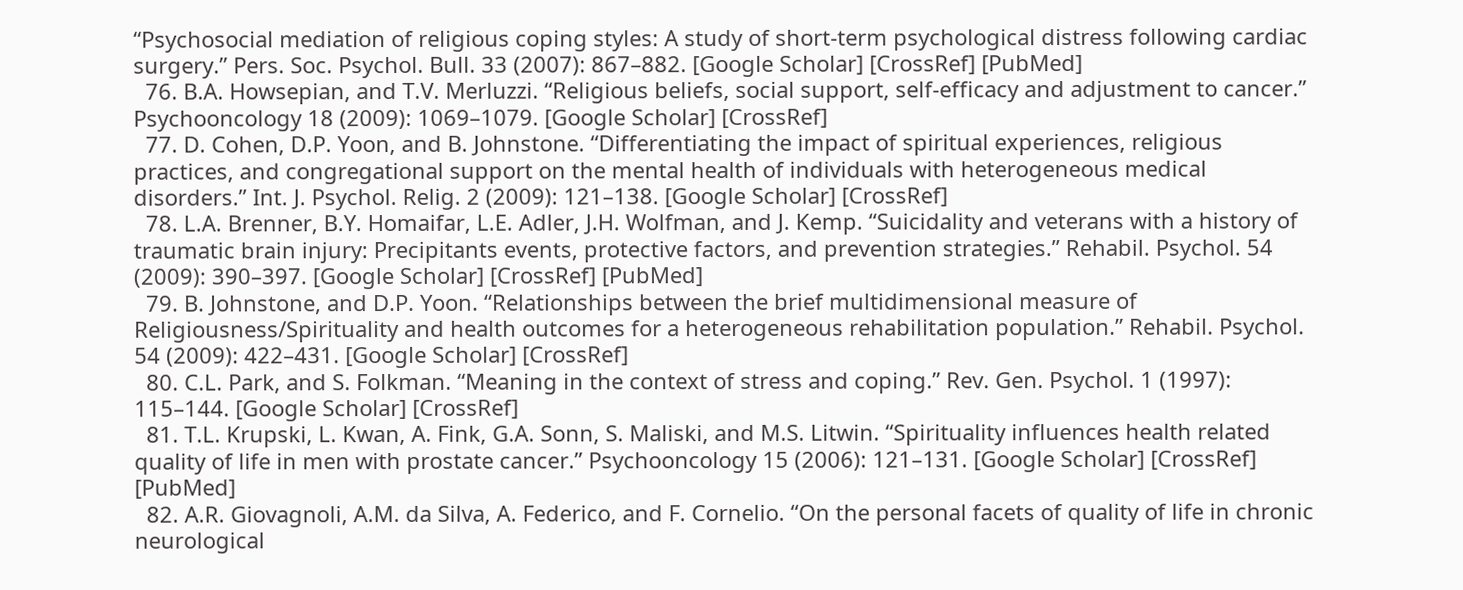“Psychosocial mediation of religious coping styles: A study of short-term psychological distress following cardiac surgery.” Pers. Soc. Psychol. Bull. 33 (2007): 867–882. [Google Scholar] [CrossRef] [PubMed]
  76. B.A. Howsepian, and T.V. Merluzzi. “Religious beliefs, social support, self-efficacy and adjustment to cancer.” Psychooncology 18 (2009): 1069–1079. [Google Scholar] [CrossRef]
  77. D. Cohen, D.P. Yoon, and B. Johnstone. “Differentiating the impact of spiritual experiences, religious practices, and congregational support on the mental health of individuals with heterogeneous medical disorders.” Int. J. Psychol. Relig. 2 (2009): 121–138. [Google Scholar] [CrossRef]
  78. L.A. Brenner, B.Y. Homaifar, L.E. Adler, J.H. Wolfman, and J. Kemp. “Suicidality and veterans with a history of traumatic brain injury: Precipitants events, protective factors, and prevention strategies.” Rehabil. Psychol. 54 (2009): 390–397. [Google Scholar] [CrossRef] [PubMed]
  79. B. Johnstone, and D.P. Yoon. “Relationships between the brief multidimensional measure of Religiousness/Spirituality and health outcomes for a heterogeneous rehabilitation population.” Rehabil. Psychol. 54 (2009): 422–431. [Google Scholar] [CrossRef]
  80. C.L. Park, and S. Folkman. “Meaning in the context of stress and coping.” Rev. Gen. Psychol. 1 (1997): 115–144. [Google Scholar] [CrossRef]
  81. T.L. Krupski, L. Kwan, A. Fink, G.A. Sonn, S. Maliski, and M.S. Litwin. “Spirituality influences health related quality of life in men with prostate cancer.” Psychooncology 15 (2006): 121–131. [Google Scholar] [CrossRef] [PubMed]
  82. A.R. Giovagnoli, A.M. da Silva, A. Federico, and F. Cornelio. “On the personal facets of quality of life in chronic neurological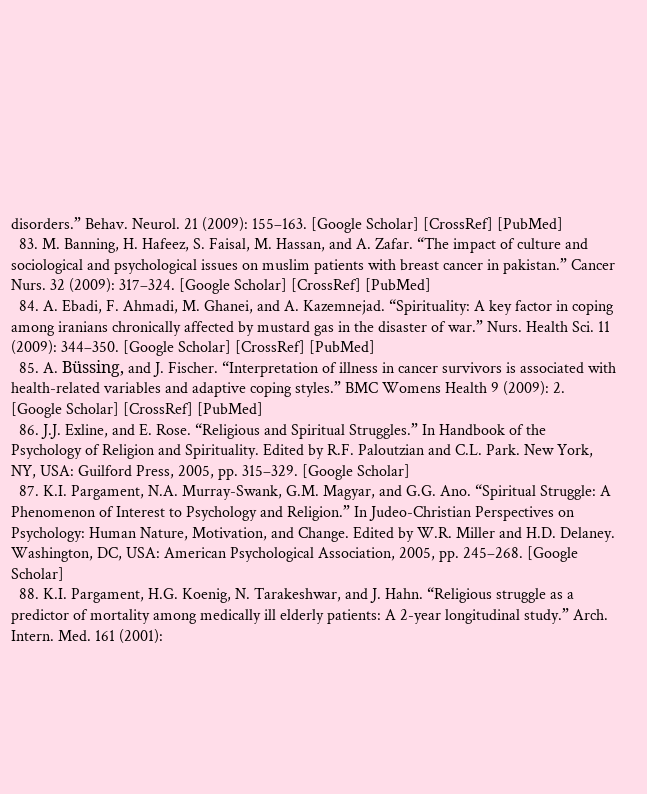disorders.” Behav. Neurol. 21 (2009): 155–163. [Google Scholar] [CrossRef] [PubMed]
  83. M. Banning, H. Hafeez, S. Faisal, M. Hassan, and A. Zafar. “The impact of culture and sociological and psychological issues on muslim patients with breast cancer in pakistan.” Cancer Nurs. 32 (2009): 317–324. [Google Scholar] [CrossRef] [PubMed]
  84. A. Ebadi, F. Ahmadi, M. Ghanei, and A. Kazemnejad. “Spirituality: A key factor in coping among iranians chronically affected by mustard gas in the disaster of war.” Nurs. Health Sci. 11 (2009): 344–350. [Google Scholar] [CrossRef] [PubMed]
  85. A. Büssing, and J. Fischer. “Interpretation of illness in cancer survivors is associated with health-related variables and adaptive coping styles.” BMC Womens Health 9 (2009): 2. [Google Scholar] [CrossRef] [PubMed]
  86. J.J. Exline, and E. Rose. “Religious and Spiritual Struggles.” In Handbook of the Psychology of Religion and Spirituality. Edited by R.F. Paloutzian and C.L. Park. New York, NY, USA: Guilford Press, 2005, pp. 315–329. [Google Scholar]
  87. K.I. Pargament, N.A. Murray-Swank, G.M. Magyar, and G.G. Ano. “Spiritual Struggle: A Phenomenon of Interest to Psychology and Religion.” In Judeo-Christian Perspectives on Psychology: Human Nature, Motivation, and Change. Edited by W.R. Miller and H.D. Delaney. Washington, DC, USA: American Psychological Association, 2005, pp. 245–268. [Google Scholar]
  88. K.I. Pargament, H.G. Koenig, N. Tarakeshwar, and J. Hahn. “Religious struggle as a predictor of mortality among medically ill elderly patients: A 2-year longitudinal study.” Arch. Intern. Med. 161 (2001):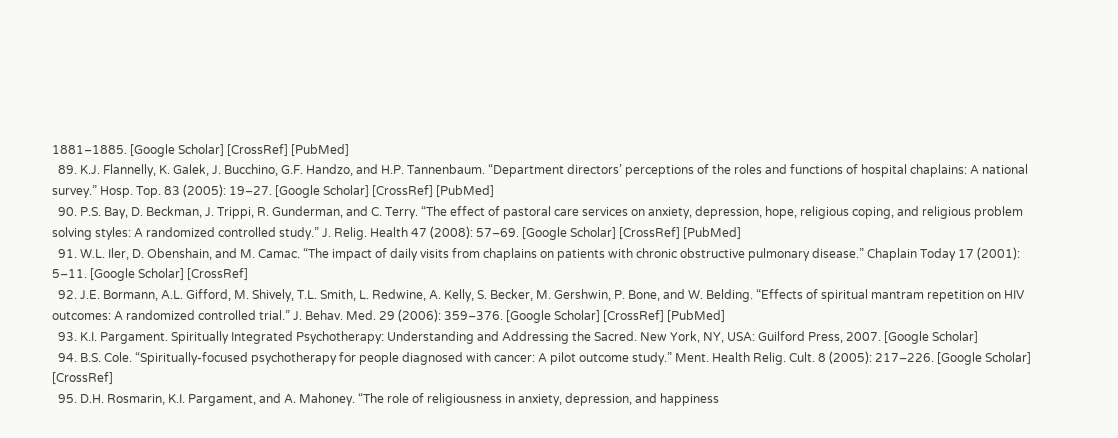1881–1885. [Google Scholar] [CrossRef] [PubMed]
  89. K.J. Flannelly, K. Galek, J. Bucchino, G.F. Handzo, and H.P. Tannenbaum. “Department directors’ perceptions of the roles and functions of hospital chaplains: A national survey.” Hosp. Top. 83 (2005): 19–27. [Google Scholar] [CrossRef] [PubMed]
  90. P.S. Bay, D. Beckman, J. Trippi, R. Gunderman, and C. Terry. “The effect of pastoral care services on anxiety, depression, hope, religious coping, and religious problem solving styles: A randomized controlled study.” J. Relig. Health 47 (2008): 57–69. [Google Scholar] [CrossRef] [PubMed]
  91. W.L. Iler, D. Obenshain, and M. Camac. “The impact of daily visits from chaplains on patients with chronic obstructive pulmonary disease.” Chaplain Today 17 (2001): 5–11. [Google Scholar] [CrossRef]
  92. J.E. Bormann, A.L. Gifford, M. Shively, T.L. Smith, L. Redwine, A. Kelly, S. Becker, M. Gershwin, P. Bone, and W. Belding. “Effects of spiritual mantram repetition on HIV outcomes: A randomized controlled trial.” J. Behav. Med. 29 (2006): 359–376. [Google Scholar] [CrossRef] [PubMed]
  93. K.I. Pargament. Spiritually Integrated Psychotherapy: Understanding and Addressing the Sacred. New York, NY, USA: Guilford Press, 2007. [Google Scholar]
  94. B.S. Cole. “Spiritually-focused psychotherapy for people diagnosed with cancer: A pilot outcome study.” Ment. Health Relig. Cult. 8 (2005): 217–226. [Google Scholar] [CrossRef]
  95. D.H. Rosmarin, K.I. Pargament, and A. Mahoney. “The role of religiousness in anxiety, depression, and happiness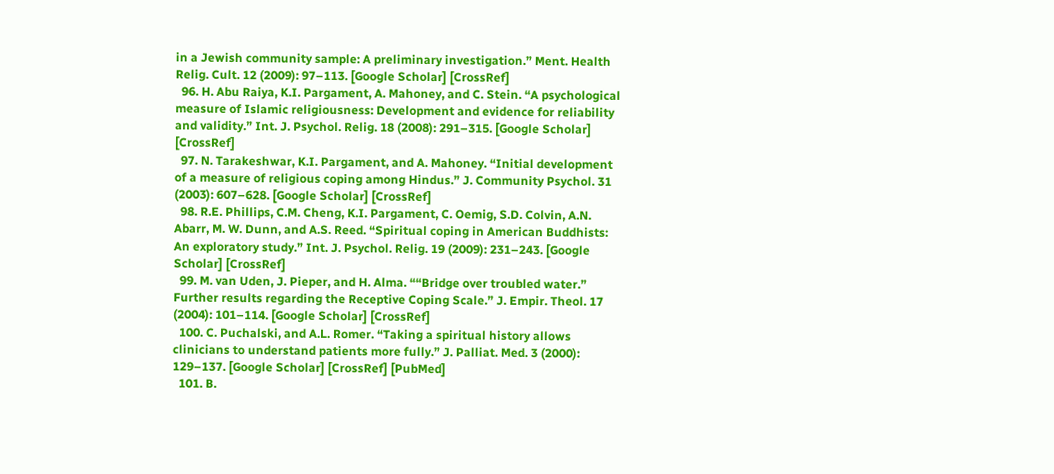in a Jewish community sample: A preliminary investigation.” Ment. Health Relig. Cult. 12 (2009): 97–113. [Google Scholar] [CrossRef]
  96. H. Abu Raiya, K.I. Pargament, A. Mahoney, and C. Stein. “A psychological measure of Islamic religiousness: Development and evidence for reliability and validity.” Int. J. Psychol. Relig. 18 (2008): 291–315. [Google Scholar] [CrossRef]
  97. N. Tarakeshwar, K.I. Pargament, and A. Mahoney. “Initial development of a measure of religious coping among Hindus.” J. Community Psychol. 31 (2003): 607–628. [Google Scholar] [CrossRef]
  98. R.E. Phillips, C.M. Cheng, K.I. Pargament, C. Oemig, S.D. Colvin, A.N. Abarr, M. W. Dunn, and A.S. Reed. “Spiritual coping in American Buddhists: An exploratory study.” Int. J. Psychol. Relig. 19 (2009): 231–243. [Google Scholar] [CrossRef]
  99. M. van Uden, J. Pieper, and H. Alma. ““Bridge over troubled water.” Further results regarding the Receptive Coping Scale.” J. Empir. Theol. 17 (2004): 101–114. [Google Scholar] [CrossRef]
  100. C. Puchalski, and A.L. Romer. “Taking a spiritual history allows clinicians to understand patients more fully.” J. Palliat. Med. 3 (2000): 129–137. [Google Scholar] [CrossRef] [PubMed]
  101. B.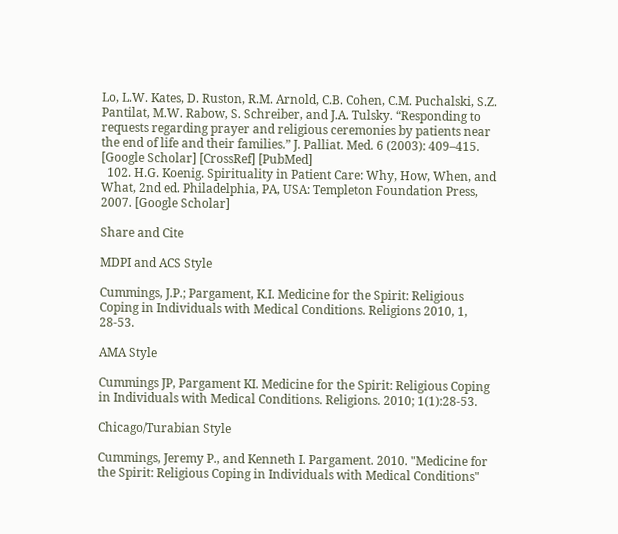Lo, L.W. Kates, D. Ruston, R.M. Arnold, C.B. Cohen, C.M. Puchalski, S.Z. Pantilat, M.W. Rabow, S. Schreiber, and J.A. Tulsky. “Responding to requests regarding prayer and religious ceremonies by patients near the end of life and their families.” J. Palliat. Med. 6 (2003): 409–415. [Google Scholar] [CrossRef] [PubMed]
  102. H.G. Koenig. Spirituality in Patient Care: Why, How, When, and What, 2nd ed. Philadelphia, PA, USA: Templeton Foundation Press, 2007. [Google Scholar]

Share and Cite

MDPI and ACS Style

Cummings, J.P.; Pargament, K.I. Medicine for the Spirit: Religious Coping in Individuals with Medical Conditions. Religions 2010, 1, 28-53.

AMA Style

Cummings JP, Pargament KI. Medicine for the Spirit: Religious Coping in Individuals with Medical Conditions. Religions. 2010; 1(1):28-53.

Chicago/Turabian Style

Cummings, Jeremy P., and Kenneth I. Pargament. 2010. "Medicine for the Spirit: Religious Coping in Individuals with Medical Conditions"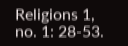Religions 1, no. 1: 28-53.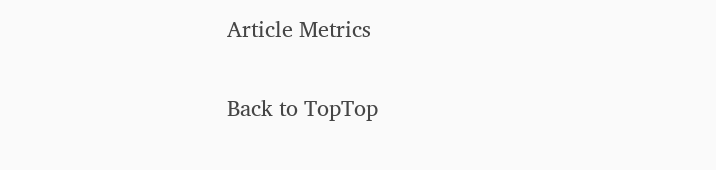Article Metrics

Back to TopTop